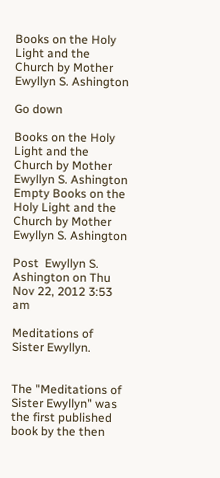Books on the Holy Light and the Church by Mother Ewyllyn S. Ashington

Go down

Books on the Holy Light and the Church by Mother Ewyllyn S. Ashington Empty Books on the Holy Light and the Church by Mother Ewyllyn S. Ashington

Post  Ewyllyn S. Ashington on Thu Nov 22, 2012 3:53 am

Meditations of Sister Ewyllyn.


The "Meditations of Sister Ewyllyn" was the first published book by the then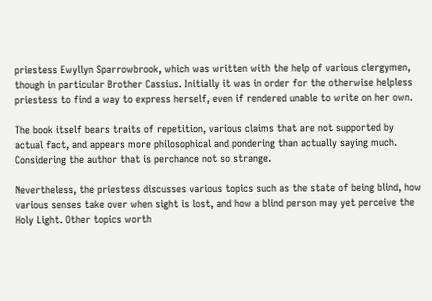priestess Ewyllyn Sparrowbrook, which was written with the help of various clergymen, though in particular Brother Cassius. Initially it was in order for the otherwise helpless priestess to find a way to express herself, even if rendered unable to write on her own.

The book itself bears traits of repetition, various claims that are not supported by actual fact, and appears more philosophical and pondering than actually saying much. Considering the author that is perchance not so strange.

Nevertheless, the priestess discusses various topics such as the state of being blind, how various senses take over when sight is lost, and how a blind person may yet perceive the Holy Light. Other topics worth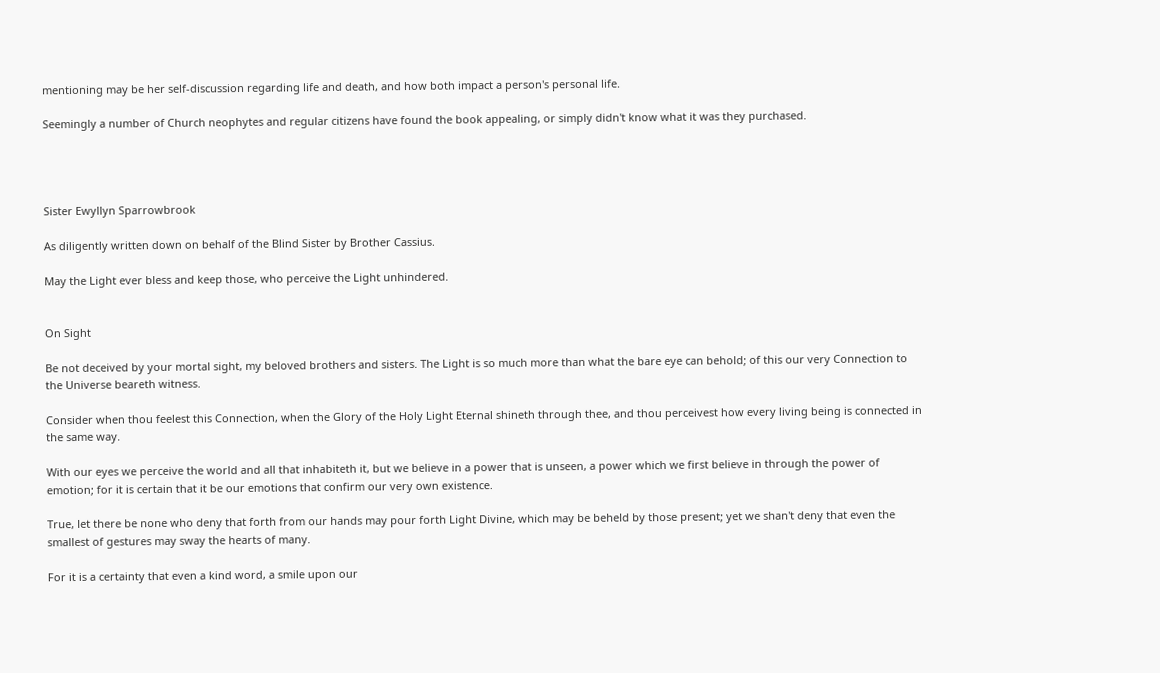mentioning may be her self-discussion regarding life and death, and how both impact a person's personal life.

Seemingly a number of Church neophytes and regular citizens have found the book appealing, or simply didn't know what it was they purchased.




Sister Ewyllyn Sparrowbrook

As diligently written down on behalf of the Blind Sister by Brother Cassius.

May the Light ever bless and keep those, who perceive the Light unhindered.


On Sight

Be not deceived by your mortal sight, my beloved brothers and sisters. The Light is so much more than what the bare eye can behold; of this our very Connection to the Universe beareth witness.

Consider when thou feelest this Connection, when the Glory of the Holy Light Eternal shineth through thee, and thou perceivest how every living being is connected in the same way.

With our eyes we perceive the world and all that inhabiteth it, but we believe in a power that is unseen, a power which we first believe in through the power of emotion; for it is certain that it be our emotions that confirm our very own existence.

True, let there be none who deny that forth from our hands may pour forth Light Divine, which may be beheld by those present; yet we shan't deny that even the smallest of gestures may sway the hearts of many.

For it is a certainty that even a kind word, a smile upon our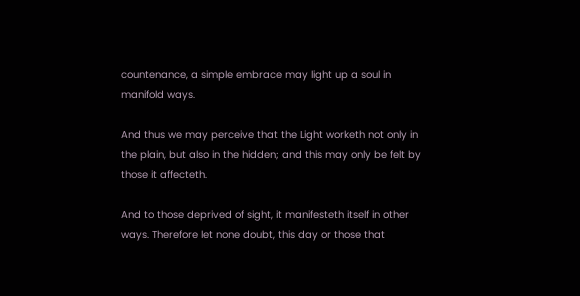countenance, a simple embrace may light up a soul in manifold ways.

And thus we may perceive that the Light worketh not only in the plain, but also in the hidden; and this may only be felt by those it affecteth.

And to those deprived of sight, it manifesteth itself in other ways. Therefore let none doubt, this day or those that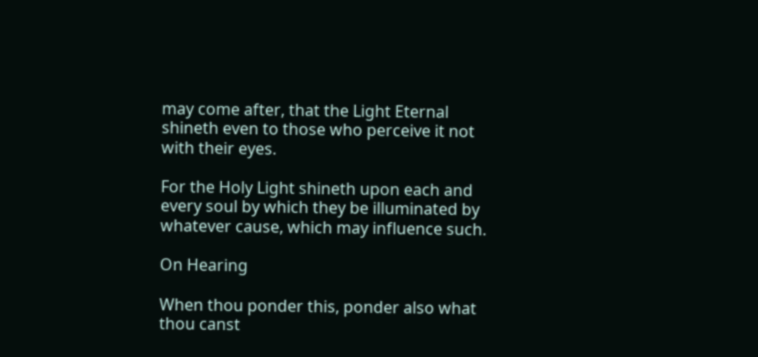may come after, that the Light Eternal shineth even to those who perceive it not with their eyes.

For the Holy Light shineth upon each and every soul by which they be illuminated by whatever cause, which may influence such.

On Hearing

When thou ponder this, ponder also what thou canst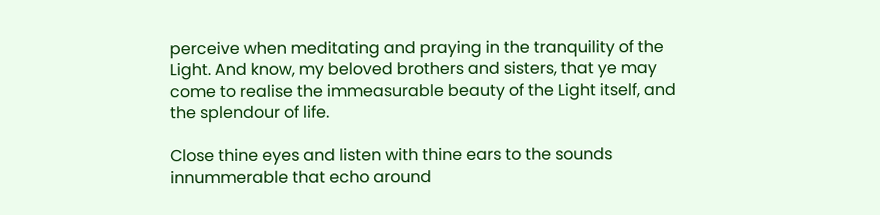perceive when meditating and praying in the tranquility of the Light. And know, my beloved brothers and sisters, that ye may come to realise the immeasurable beauty of the Light itself, and the splendour of life.

Close thine eyes and listen with thine ears to the sounds innummerable that echo around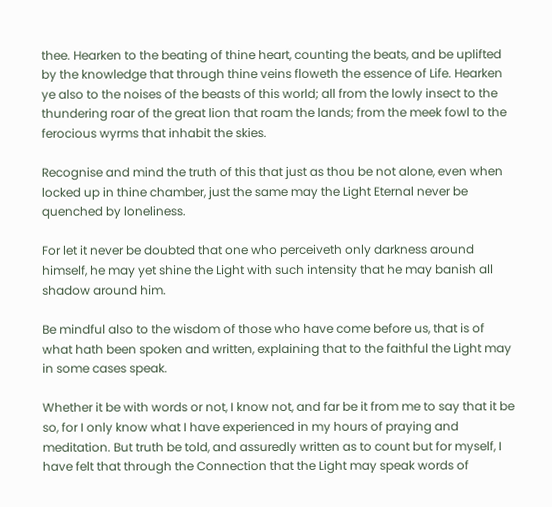thee. Hearken to the beating of thine heart, counting the beats, and be uplifted by the knowledge that through thine veins floweth the essence of Life. Hearken ye also to the noises of the beasts of this world; all from the lowly insect to the thundering roar of the great lion that roam the lands; from the meek fowl to the ferocious wyrms that inhabit the skies.

Recognise and mind the truth of this that just as thou be not alone, even when locked up in thine chamber, just the same may the Light Eternal never be quenched by loneliness.

For let it never be doubted that one who perceiveth only darkness around himself, he may yet shine the Light with such intensity that he may banish all shadow around him.

Be mindful also to the wisdom of those who have come before us, that is of what hath been spoken and written, explaining that to the faithful the Light may in some cases speak.

Whether it be with words or not, I know not, and far be it from me to say that it be so, for I only know what I have experienced in my hours of praying and meditation. But truth be told, and assuredly written as to count but for myself, I have felt that through the Connection that the Light may speak words of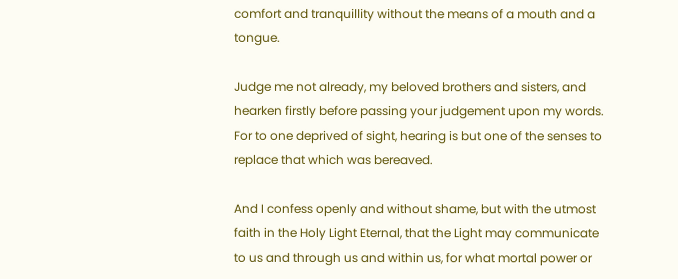comfort and tranquillity without the means of a mouth and a tongue.

Judge me not already, my beloved brothers and sisters, and hearken firstly before passing your judgement upon my words. For to one deprived of sight, hearing is but one of the senses to replace that which was bereaved.

And I confess openly and without shame, but with the utmost faith in the Holy Light Eternal, that the Light may communicate to us and through us and within us, for what mortal power or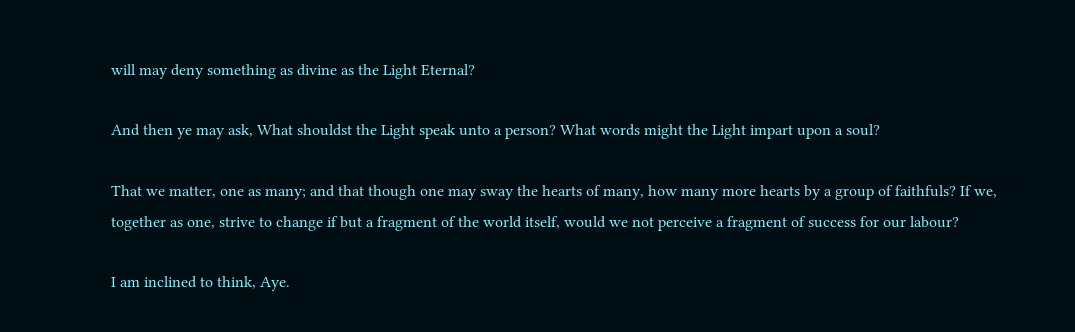will may deny something as divine as the Light Eternal?

And then ye may ask, What shouldst the Light speak unto a person? What words might the Light impart upon a soul?

That we matter, one as many; and that though one may sway the hearts of many, how many more hearts by a group of faithfuls? If we, together as one, strive to change if but a fragment of the world itself, would we not perceive a fragment of success for our labour?

I am inclined to think, Aye.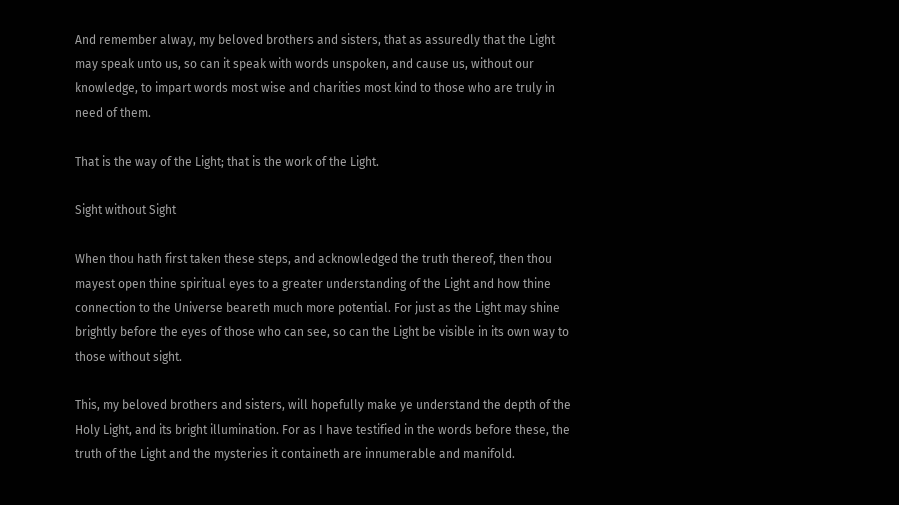And remember alway, my beloved brothers and sisters, that as assuredly that the Light may speak unto us, so can it speak with words unspoken, and cause us, without our knowledge, to impart words most wise and charities most kind to those who are truly in need of them.

That is the way of the Light; that is the work of the Light.

Sight without Sight

When thou hath first taken these steps, and acknowledged the truth thereof, then thou mayest open thine spiritual eyes to a greater understanding of the Light and how thine connection to the Universe beareth much more potential. For just as the Light may shine brightly before the eyes of those who can see, so can the Light be visible in its own way to those without sight.

This, my beloved brothers and sisters, will hopefully make ye understand the depth of the Holy Light, and its bright illumination. For as I have testified in the words before these, the truth of the Light and the mysteries it containeth are innumerable and manifold.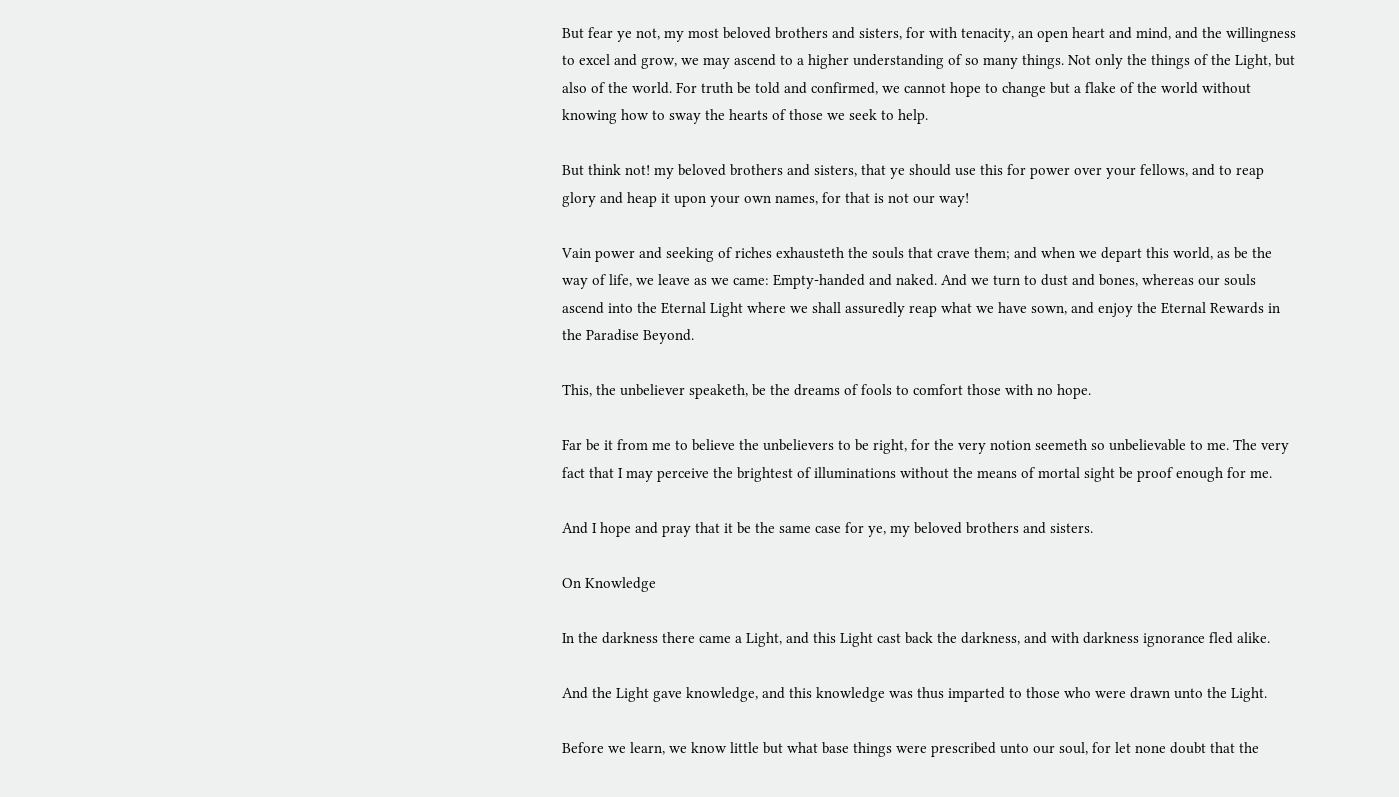But fear ye not, my most beloved brothers and sisters, for with tenacity, an open heart and mind, and the willingness to excel and grow, we may ascend to a higher understanding of so many things. Not only the things of the Light, but also of the world. For truth be told and confirmed, we cannot hope to change but a flake of the world without knowing how to sway the hearts of those we seek to help.

But think not! my beloved brothers and sisters, that ye should use this for power over your fellows, and to reap glory and heap it upon your own names, for that is not our way!

Vain power and seeking of riches exhausteth the souls that crave them; and when we depart this world, as be the way of life, we leave as we came: Empty-handed and naked. And we turn to dust and bones, whereas our souls ascend into the Eternal Light where we shall assuredly reap what we have sown, and enjoy the Eternal Rewards in the Paradise Beyond.

This, the unbeliever speaketh, be the dreams of fools to comfort those with no hope.

Far be it from me to believe the unbelievers to be right, for the very notion seemeth so unbelievable to me. The very fact that I may perceive the brightest of illuminations without the means of mortal sight be proof enough for me.

And I hope and pray that it be the same case for ye, my beloved brothers and sisters.

On Knowledge

In the darkness there came a Light, and this Light cast back the darkness, and with darkness ignorance fled alike.

And the Light gave knowledge, and this knowledge was thus imparted to those who were drawn unto the Light.

Before we learn, we know little but what base things were prescribed unto our soul, for let none doubt that the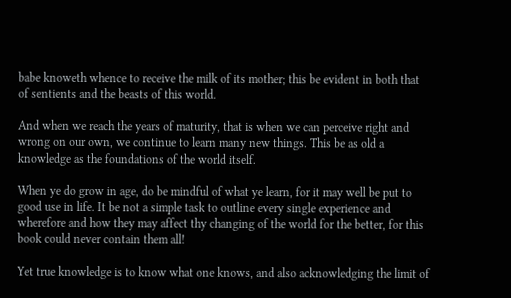babe knoweth whence to receive the milk of its mother; this be evident in both that of sentients and the beasts of this world.

And when we reach the years of maturity, that is when we can perceive right and wrong on our own, we continue to learn many new things. This be as old a knowledge as the foundations of the world itself.

When ye do grow in age, do be mindful of what ye learn, for it may well be put to good use in life. It be not a simple task to outline every single experience and wherefore and how they may affect thy changing of the world for the better, for this book could never contain them all!

Yet true knowledge is to know what one knows, and also acknowledging the limit of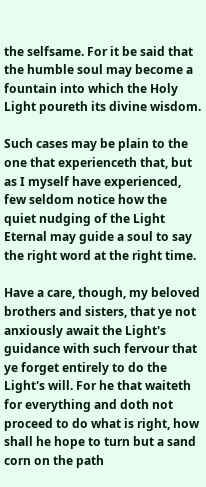the selfsame. For it be said that the humble soul may become a fountain into which the Holy Light poureth its divine wisdom.

Such cases may be plain to the one that experienceth that, but as I myself have experienced, few seldom notice how the quiet nudging of the Light Eternal may guide a soul to say the right word at the right time.

Have a care, though, my beloved brothers and sisters, that ye not anxiously await the Light's guidance with such fervour that ye forget entirely to do the Light's will. For he that waiteth for everything and doth not proceed to do what is right, how shall he hope to turn but a sand corn on the path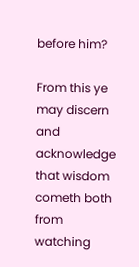before him?

From this ye may discern and acknowledge that wisdom cometh both from watching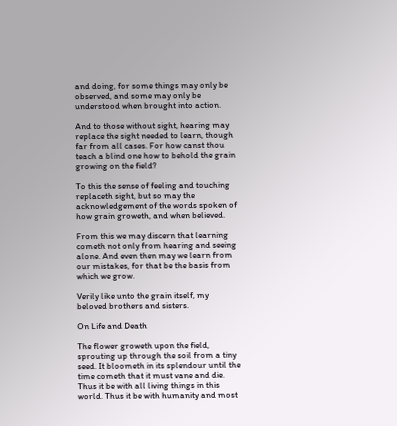and doing, for some things may only be observed, and some may only be understood when brought into action.

And to those without sight, hearing may replace the sight needed to learn, though far from all cases. For how canst thou teach a blind one how to behold the grain growing on the field?

To this the sense of feeling and touching replaceth sight, but so may the acknowledgement of the words spoken of how grain groweth, and when believed.

From this we may discern that learning cometh not only from hearing and seeing alone. And even then may we learn from our mistakes, for that be the basis from which we grow.

Verily like unto the grain itself, my beloved brothers and sisters.

On Life and Death

The flower groweth upon the field, sprouting up through the soil from a tiny seed. It bloometh in its splendour until the time cometh that it must vane and die. Thus it be with all living things in this world. Thus it be with humanity and most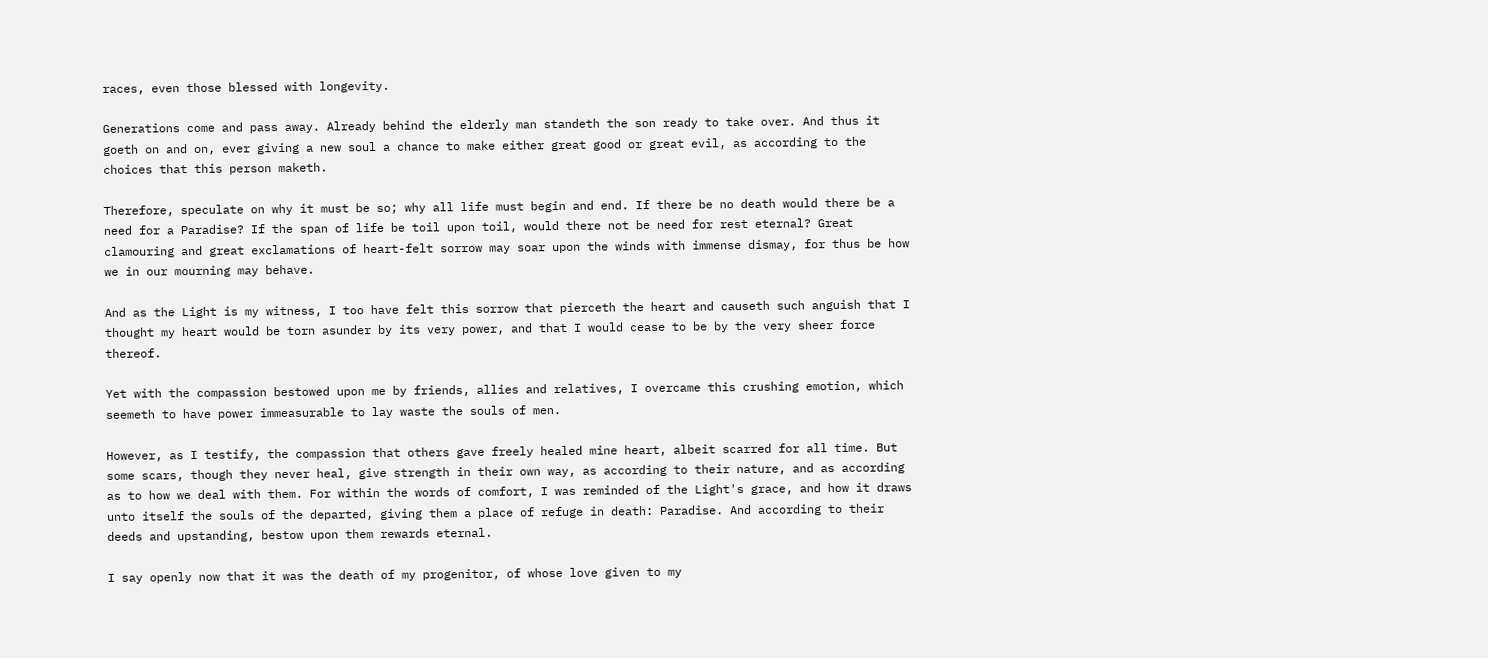races, even those blessed with longevity.

Generations come and pass away. Already behind the elderly man standeth the son ready to take over. And thus it goeth on and on, ever giving a new soul a chance to make either great good or great evil, as according to the choices that this person maketh.

Therefore, speculate on why it must be so; why all life must begin and end. If there be no death would there be a need for a Paradise? If the span of life be toil upon toil, would there not be need for rest eternal? Great clamouring and great exclamations of heart-felt sorrow may soar upon the winds with immense dismay, for thus be how we in our mourning may behave.

And as the Light is my witness, I too have felt this sorrow that pierceth the heart and causeth such anguish that I thought my heart would be torn asunder by its very power, and that I would cease to be by the very sheer force thereof.

Yet with the compassion bestowed upon me by friends, allies and relatives, I overcame this crushing emotion, which seemeth to have power immeasurable to lay waste the souls of men.

However, as I testify, the compassion that others gave freely healed mine heart, albeit scarred for all time. But some scars, though they never heal, give strength in their own way, as according to their nature, and as according as to how we deal with them. For within the words of comfort, I was reminded of the Light's grace, and how it draws unto itself the souls of the departed, giving them a place of refuge in death: Paradise. And according to their deeds and upstanding, bestow upon them rewards eternal.

I say openly now that it was the death of my progenitor, of whose love given to my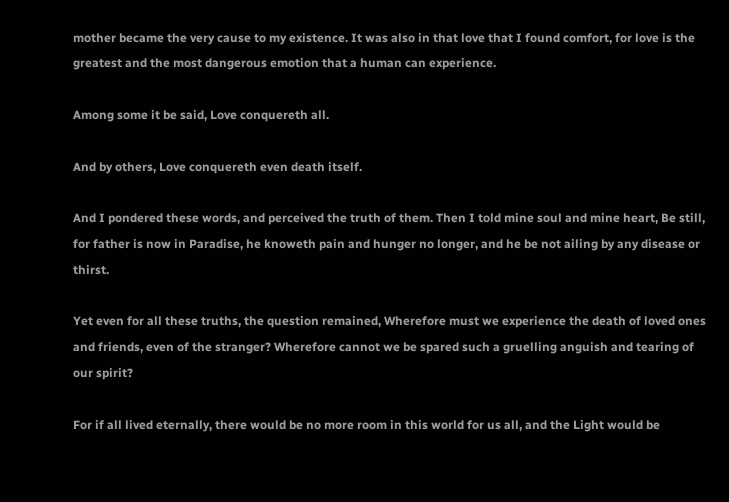mother became the very cause to my existence. It was also in that love that I found comfort, for love is the greatest and the most dangerous emotion that a human can experience.

Among some it be said, Love conquereth all.

And by others, Love conquereth even death itself.

And I pondered these words, and perceived the truth of them. Then I told mine soul and mine heart, Be still, for father is now in Paradise, he knoweth pain and hunger no longer, and he be not ailing by any disease or thirst.

Yet even for all these truths, the question remained, Wherefore must we experience the death of loved ones and friends, even of the stranger? Wherefore cannot we be spared such a gruelling anguish and tearing of our spirit?

For if all lived eternally, there would be no more room in this world for us all, and the Light would be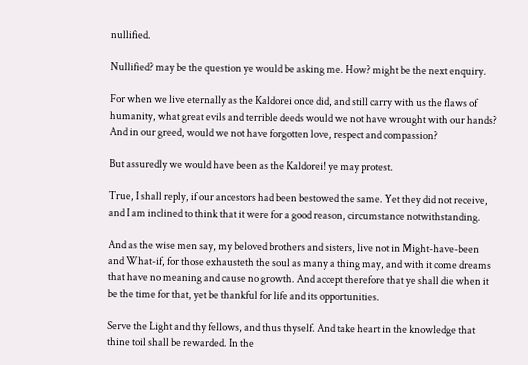nullified.

Nullified? may be the question ye would be asking me. How? might be the next enquiry.

For when we live eternally as the Kaldorei once did, and still carry with us the flaws of humanity, what great evils and terrible deeds would we not have wrought with our hands? And in our greed, would we not have forgotten love, respect and compassion?

But assuredly we would have been as the Kaldorei! ye may protest.

True, I shall reply, if our ancestors had been bestowed the same. Yet they did not receive, and I am inclined to think that it were for a good reason, circumstance notwithstanding.

And as the wise men say, my beloved brothers and sisters, live not in Might-have-been and What-if, for those exhausteth the soul as many a thing may, and with it come dreams that have no meaning and cause no growth. And accept therefore that ye shall die when it be the time for that, yet be thankful for life and its opportunities.

Serve the Light and thy fellows, and thus thyself. And take heart in the knowledge that thine toil shall be rewarded. In the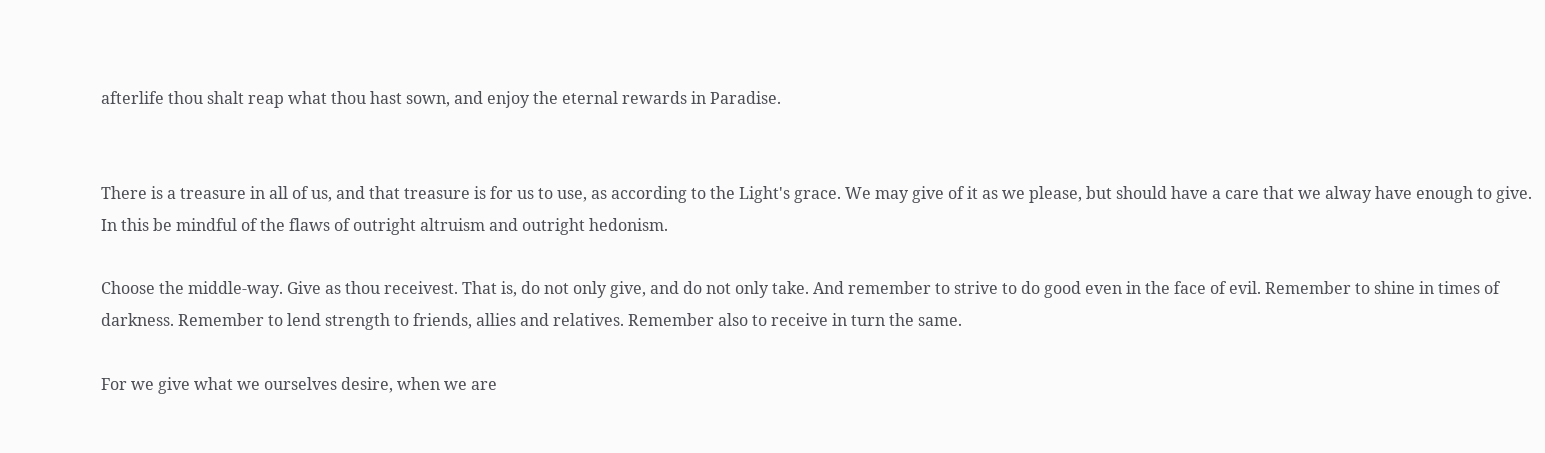afterlife thou shalt reap what thou hast sown, and enjoy the eternal rewards in Paradise.


There is a treasure in all of us, and that treasure is for us to use, as according to the Light's grace. We may give of it as we please, but should have a care that we alway have enough to give. In this be mindful of the flaws of outright altruism and outright hedonism.

Choose the middle-way. Give as thou receivest. That is, do not only give, and do not only take. And remember to strive to do good even in the face of evil. Remember to shine in times of darkness. Remember to lend strength to friends, allies and relatives. Remember also to receive in turn the same.

For we give what we ourselves desire, when we are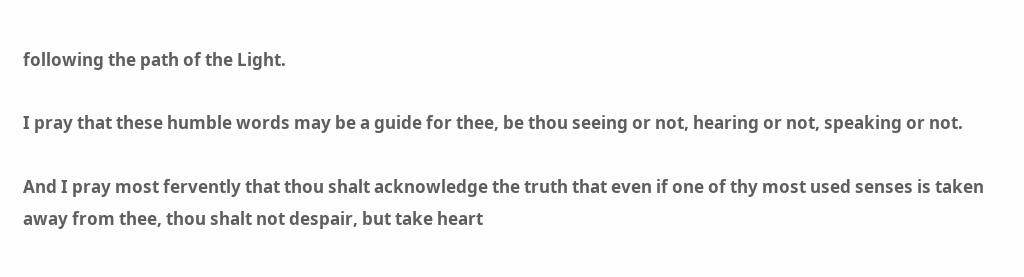following the path of the Light.

I pray that these humble words may be a guide for thee, be thou seeing or not, hearing or not, speaking or not.

And I pray most fervently that thou shalt acknowledge the truth that even if one of thy most used senses is taken away from thee, thou shalt not despair, but take heart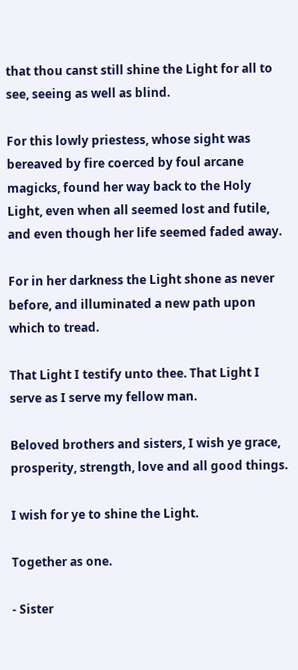that thou canst still shine the Light for all to see, seeing as well as blind.

For this lowly priestess, whose sight was bereaved by fire coerced by foul arcane magicks, found her way back to the Holy Light, even when all seemed lost and futile, and even though her life seemed faded away.

For in her darkness the Light shone as never before, and illuminated a new path upon which to tread.

That Light I testify unto thee. That Light I serve as I serve my fellow man.

Beloved brothers and sisters, I wish ye grace, prosperity, strength, love and all good things.

I wish for ye to shine the Light.

Together as one.

- Sister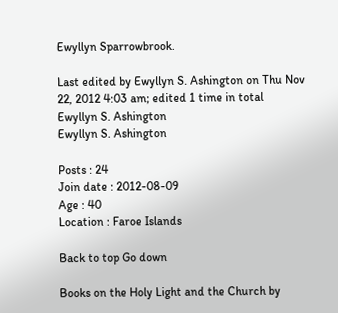Ewyllyn Sparrowbrook.

Last edited by Ewyllyn S. Ashington on Thu Nov 22, 2012 4:03 am; edited 1 time in total
Ewyllyn S. Ashington
Ewyllyn S. Ashington

Posts : 24
Join date : 2012-08-09
Age : 40
Location : Faroe Islands

Back to top Go down

Books on the Holy Light and the Church by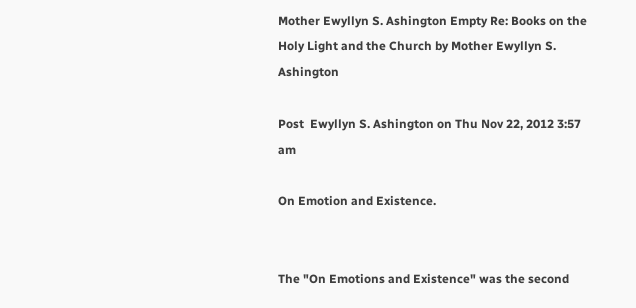Mother Ewyllyn S. Ashington Empty Re: Books on the Holy Light and the Church by Mother Ewyllyn S. Ashington

Post  Ewyllyn S. Ashington on Thu Nov 22, 2012 3:57 am

On Emotion and Existence.


The "On Emotions and Existence" was the second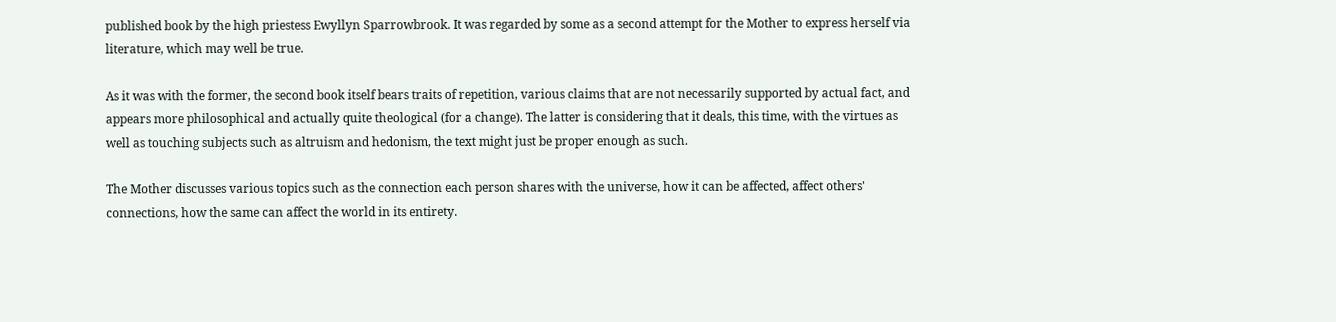published book by the high priestess Ewyllyn Sparrowbrook. It was regarded by some as a second attempt for the Mother to express herself via literature, which may well be true.

As it was with the former, the second book itself bears traits of repetition, various claims that are not necessarily supported by actual fact, and appears more philosophical and actually quite theological (for a change). The latter is considering that it deals, this time, with the virtues as well as touching subjects such as altruism and hedonism, the text might just be proper enough as such.

The Mother discusses various topics such as the connection each person shares with the universe, how it can be affected, affect others' connections, how the same can affect the world in its entirety.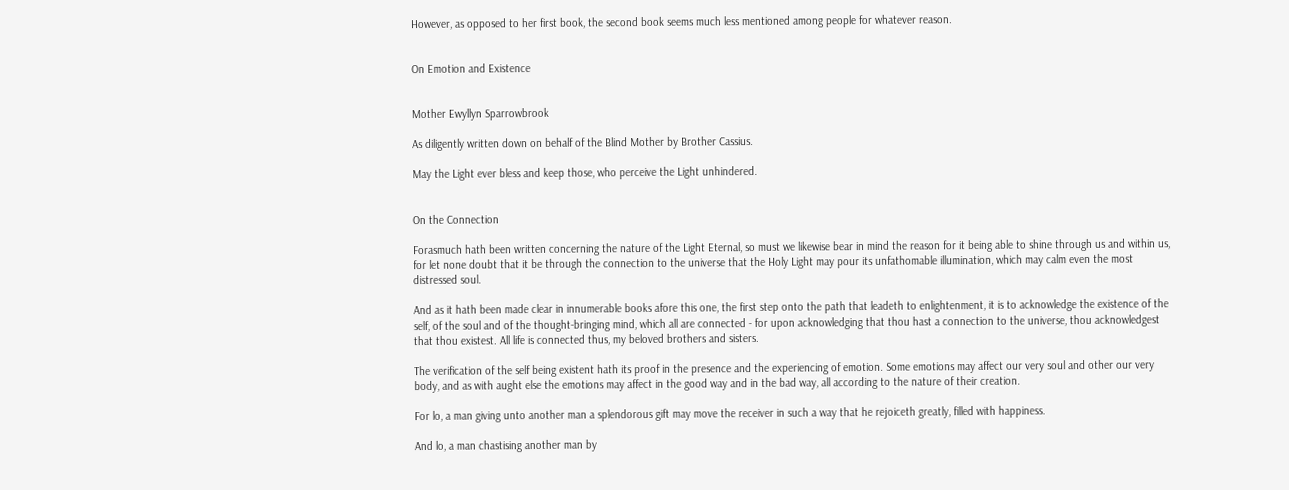However, as opposed to her first book, the second book seems much less mentioned among people for whatever reason.


On Emotion and Existence


Mother Ewyllyn Sparrowbrook

As diligently written down on behalf of the Blind Mother by Brother Cassius.

May the Light ever bless and keep those, who perceive the Light unhindered.


On the Connection

Forasmuch hath been written concerning the nature of the Light Eternal, so must we likewise bear in mind the reason for it being able to shine through us and within us, for let none doubt that it be through the connection to the universe that the Holy Light may pour its unfathomable illumination, which may calm even the most distressed soul.

And as it hath been made clear in innumerable books afore this one, the first step onto the path that leadeth to enlightenment, it is to acknowledge the existence of the self, of the soul and of the thought-bringing mind, which all are connected - for upon acknowledging that thou hast a connection to the universe, thou acknowledgest that thou existest. All life is connected thus, my beloved brothers and sisters.

The verification of the self being existent hath its proof in the presence and the experiencing of emotion. Some emotions may affect our very soul and other our very body, and as with aught else the emotions may affect in the good way and in the bad way, all according to the nature of their creation.

For lo, a man giving unto another man a splendorous gift may move the receiver in such a way that he rejoiceth greatly, filled with happiness.

And lo, a man chastising another man by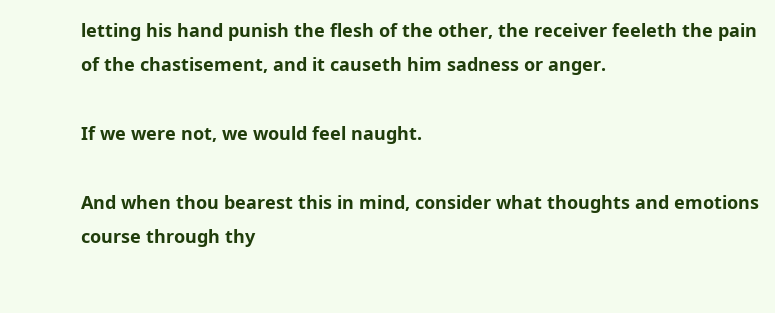letting his hand punish the flesh of the other, the receiver feeleth the pain of the chastisement, and it causeth him sadness or anger.

If we were not, we would feel naught.

And when thou bearest this in mind, consider what thoughts and emotions course through thy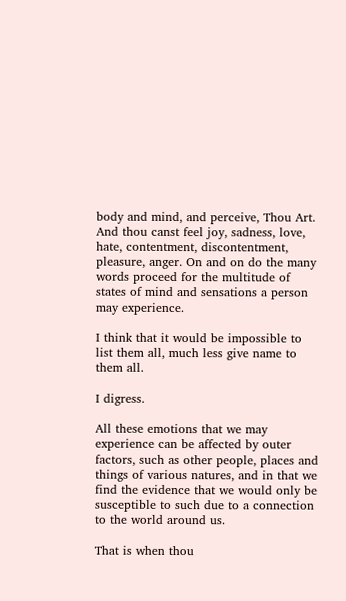body and mind, and perceive, Thou Art. And thou canst feel joy, sadness, love, hate, contentment, discontentment, pleasure, anger. On and on do the many words proceed for the multitude of states of mind and sensations a person may experience.

I think that it would be impossible to list them all, much less give name to them all.

I digress.

All these emotions that we may experience can be affected by outer factors, such as other people, places and things of various natures, and in that we find the evidence that we would only be susceptible to such due to a connection to the world around us.

That is when thou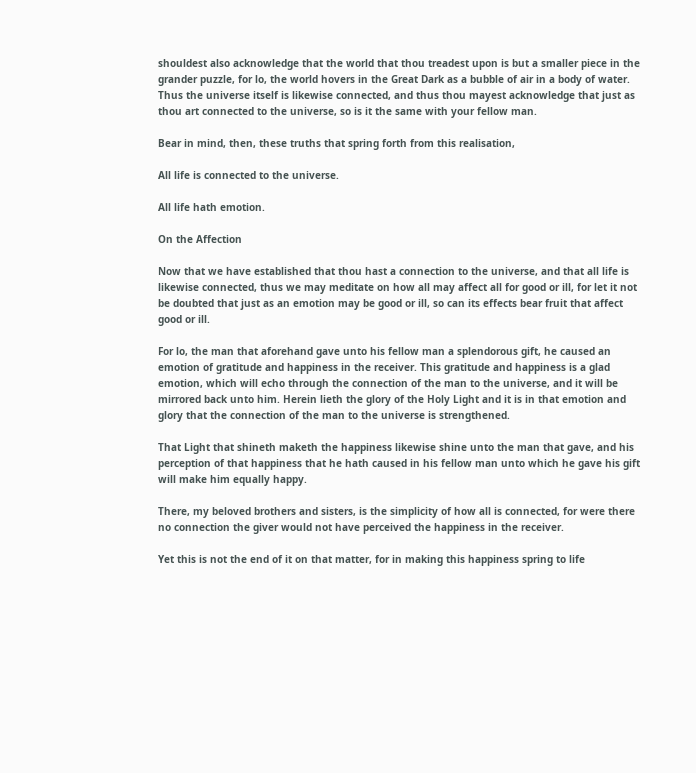shouldest also acknowledge that the world that thou treadest upon is but a smaller piece in the grander puzzle, for lo, the world hovers in the Great Dark as a bubble of air in a body of water. Thus the universe itself is likewise connected, and thus thou mayest acknowledge that just as thou art connected to the universe, so is it the same with your fellow man.

Bear in mind, then, these truths that spring forth from this realisation,

All life is connected to the universe.

All life hath emotion.

On the Affection

Now that we have established that thou hast a connection to the universe, and that all life is likewise connected, thus we may meditate on how all may affect all for good or ill, for let it not be doubted that just as an emotion may be good or ill, so can its effects bear fruit that affect good or ill.

For lo, the man that aforehand gave unto his fellow man a splendorous gift, he caused an emotion of gratitude and happiness in the receiver. This gratitude and happiness is a glad emotion, which will echo through the connection of the man to the universe, and it will be mirrored back unto him. Herein lieth the glory of the Holy Light and it is in that emotion and glory that the connection of the man to the universe is strengthened.

That Light that shineth maketh the happiness likewise shine unto the man that gave, and his perception of that happiness that he hath caused in his fellow man unto which he gave his gift will make him equally happy.

There, my beloved brothers and sisters, is the simplicity of how all is connected, for were there no connection the giver would not have perceived the happiness in the receiver.

Yet this is not the end of it on that matter, for in making this happiness spring to life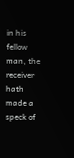in his fellow man, the receiver hath made a speck of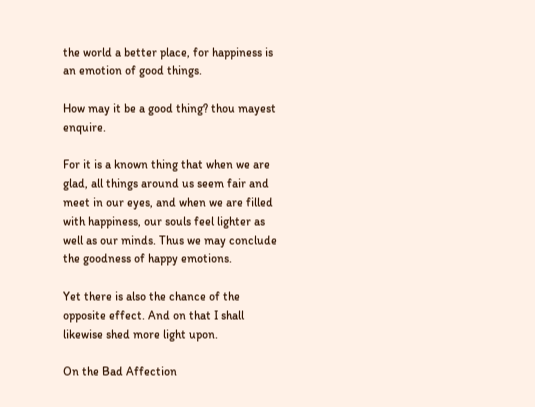the world a better place, for happiness is an emotion of good things.

How may it be a good thing? thou mayest enquire.

For it is a known thing that when we are glad, all things around us seem fair and meet in our eyes, and when we are filled with happiness, our souls feel lighter as well as our minds. Thus we may conclude the goodness of happy emotions.

Yet there is also the chance of the opposite effect. And on that I shall likewise shed more light upon.

On the Bad Affection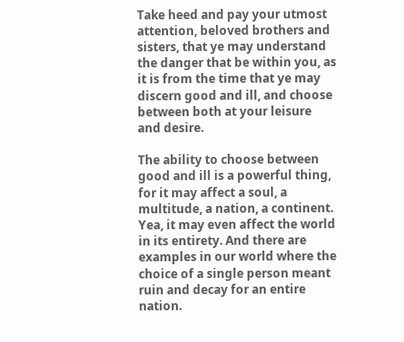Take heed and pay your utmost attention, beloved brothers and sisters, that ye may understand the danger that be within you, as it is from the time that ye may discern good and ill, and choose between both at your leisure and desire.

The ability to choose between good and ill is a powerful thing, for it may affect a soul, a multitude, a nation, a continent. Yea, it may even affect the world in its entirety. And there are examples in our world where the choice of a single person meant ruin and decay for an entire nation.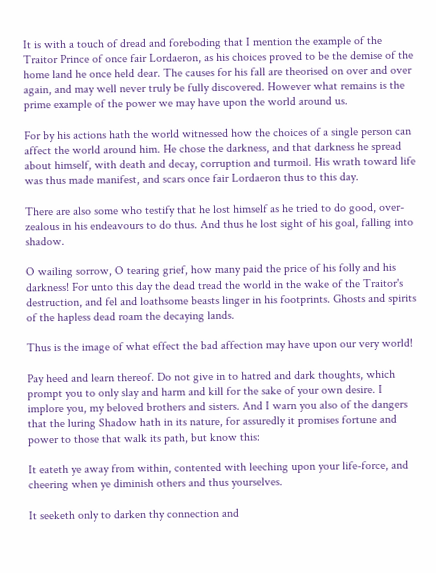It is with a touch of dread and foreboding that I mention the example of the Traitor Prince of once fair Lordaeron, as his choices proved to be the demise of the home land he once held dear. The causes for his fall are theorised on over and over again, and may well never truly be fully discovered. However what remains is the prime example of the power we may have upon the world around us.

For by his actions hath the world witnessed how the choices of a single person can affect the world around him. He chose the darkness, and that darkness he spread about himself, with death and decay, corruption and turmoil. His wrath toward life was thus made manifest, and scars once fair Lordaeron thus to this day.

There are also some who testify that he lost himself as he tried to do good, over-zealous in his endeavours to do thus. And thus he lost sight of his goal, falling into shadow.

O wailing sorrow, O tearing grief, how many paid the price of his folly and his darkness! For unto this day the dead tread the world in the wake of the Traitor's destruction, and fel and loathsome beasts linger in his footprints. Ghosts and spirits of the hapless dead roam the decaying lands.

Thus is the image of what effect the bad affection may have upon our very world!

Pay heed and learn thereof. Do not give in to hatred and dark thoughts, which prompt you to only slay and harm and kill for the sake of your own desire. I implore you, my beloved brothers and sisters. And I warn you also of the dangers that the luring Shadow hath in its nature, for assuredly it promises fortune and power to those that walk its path, but know this:

It eateth ye away from within, contented with leeching upon your life-force, and cheering when ye diminish others and thus yourselves.

It seeketh only to darken thy connection and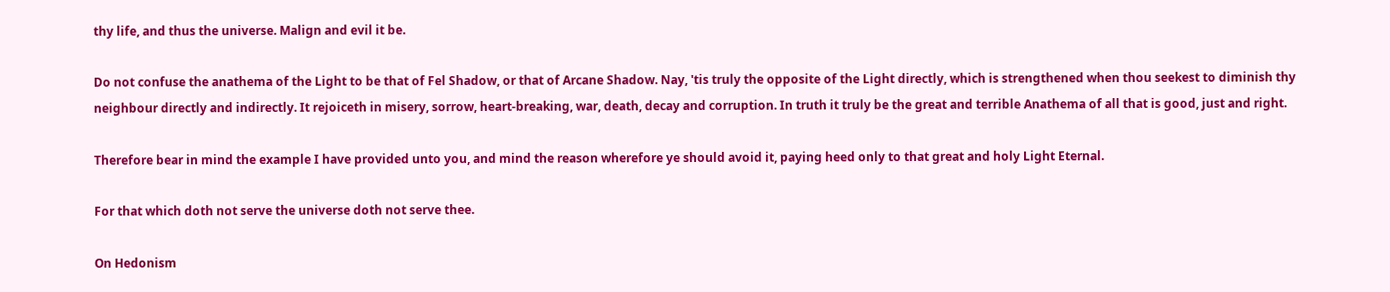thy life, and thus the universe. Malign and evil it be.

Do not confuse the anathema of the Light to be that of Fel Shadow, or that of Arcane Shadow. Nay, 'tis truly the opposite of the Light directly, which is strengthened when thou seekest to diminish thy neighbour directly and indirectly. It rejoiceth in misery, sorrow, heart-breaking, war, death, decay and corruption. In truth it truly be the great and terrible Anathema of all that is good, just and right.

Therefore bear in mind the example I have provided unto you, and mind the reason wherefore ye should avoid it, paying heed only to that great and holy Light Eternal.

For that which doth not serve the universe doth not serve thee.

On Hedonism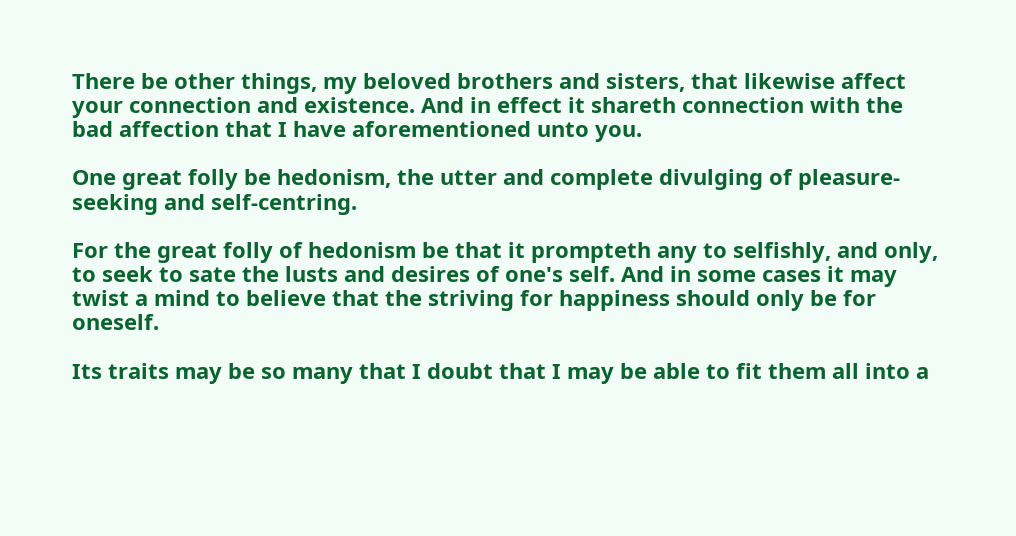There be other things, my beloved brothers and sisters, that likewise affect your connection and existence. And in effect it shareth connection with the bad affection that I have aforementioned unto you.

One great folly be hedonism, the utter and complete divulging of pleasure-seeking and self-centring.

For the great folly of hedonism be that it prompteth any to selfishly, and only, to seek to sate the lusts and desires of one's self. And in some cases it may twist a mind to believe that the striving for happiness should only be for oneself.

Its traits may be so many that I doubt that I may be able to fit them all into a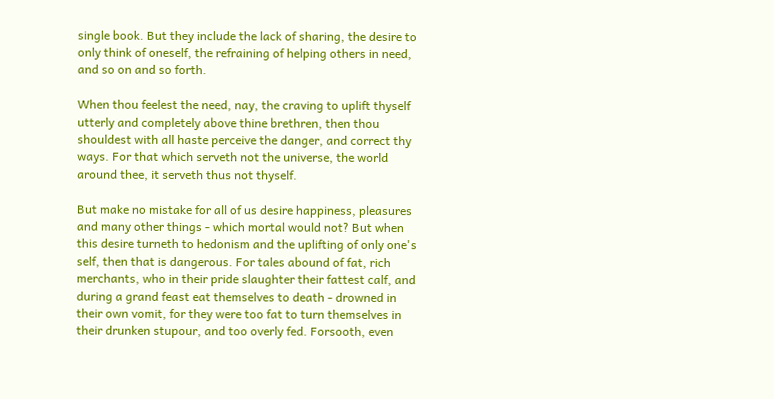single book. But they include the lack of sharing, the desire to only think of oneself, the refraining of helping others in need, and so on and so forth.

When thou feelest the need, nay, the craving to uplift thyself utterly and completely above thine brethren, then thou shouldest with all haste perceive the danger, and correct thy ways. For that which serveth not the universe, the world around thee, it serveth thus not thyself.

But make no mistake for all of us desire happiness, pleasures and many other things - which mortal would not? But when this desire turneth to hedonism and the uplifting of only one's self, then that is dangerous. For tales abound of fat, rich merchants, who in their pride slaughter their fattest calf, and during a grand feast eat themselves to death - drowned in their own vomit, for they were too fat to turn themselves in their drunken stupour, and too overly fed. Forsooth, even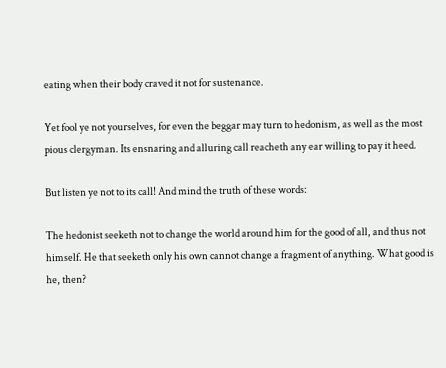eating when their body craved it not for sustenance.

Yet fool ye not yourselves, for even the beggar may turn to hedonism, as well as the most pious clergyman. Its ensnaring and alluring call reacheth any ear willing to pay it heed.

But listen ye not to its call! And mind the truth of these words:

The hedonist seeketh not to change the world around him for the good of all, and thus not himself. He that seeketh only his own cannot change a fragment of anything. What good is he, then?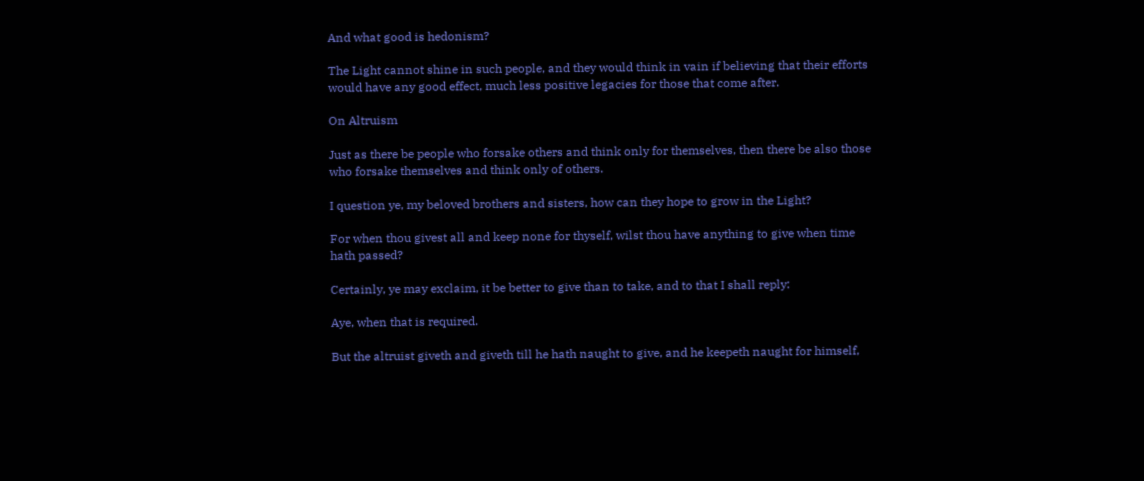And what good is hedonism?

The Light cannot shine in such people, and they would think in vain if believing that their efforts would have any good effect, much less positive legacies for those that come after.

On Altruism

Just as there be people who forsake others and think only for themselves, then there be also those who forsake themselves and think only of others.

I question ye, my beloved brothers and sisters, how can they hope to grow in the Light?

For when thou givest all and keep none for thyself, wilst thou have anything to give when time hath passed?

Certainly, ye may exclaim, it be better to give than to take, and to that I shall reply:

Aye, when that is required.

But the altruist giveth and giveth till he hath naught to give, and he keepeth naught for himself,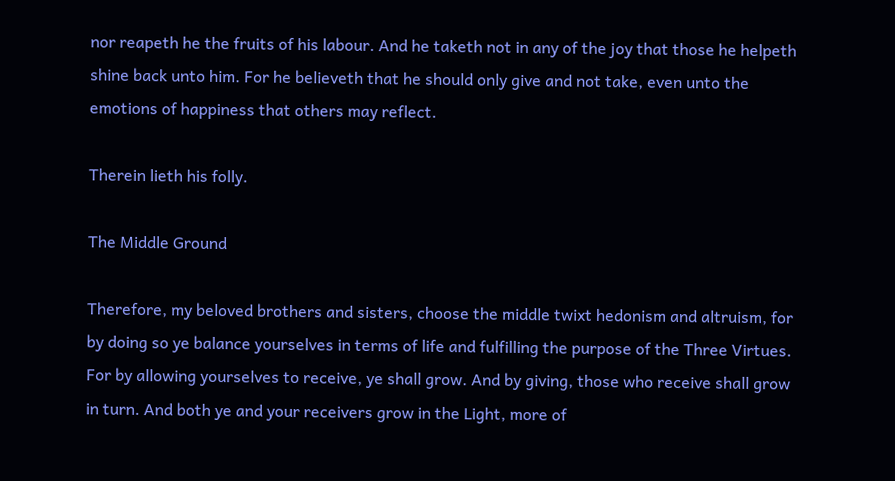nor reapeth he the fruits of his labour. And he taketh not in any of the joy that those he helpeth shine back unto him. For he believeth that he should only give and not take, even unto the emotions of happiness that others may reflect.

Therein lieth his folly.

The Middle Ground

Therefore, my beloved brothers and sisters, choose the middle twixt hedonism and altruism, for by doing so ye balance yourselves in terms of life and fulfilling the purpose of the Three Virtues. For by allowing yourselves to receive, ye shall grow. And by giving, those who receive shall grow in turn. And both ye and your receivers grow in the Light, more of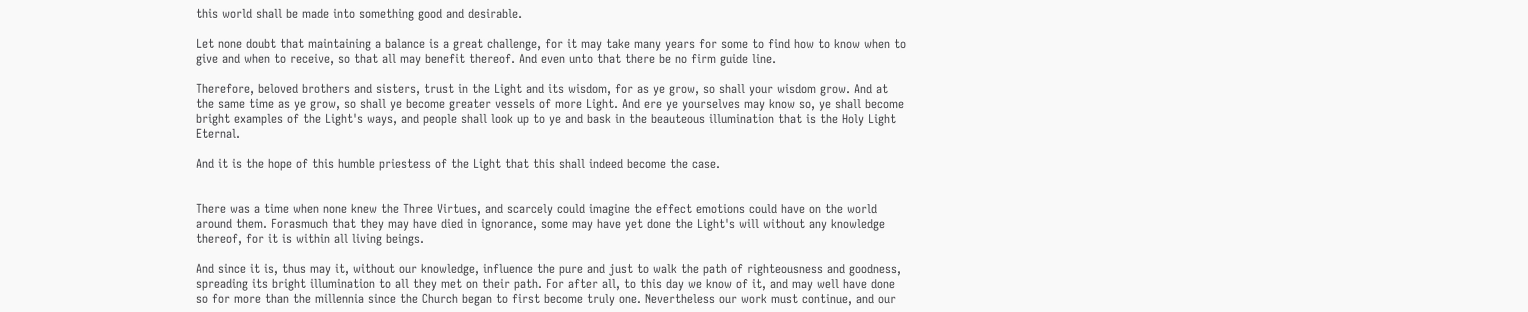this world shall be made into something good and desirable.

Let none doubt that maintaining a balance is a great challenge, for it may take many years for some to find how to know when to give and when to receive, so that all may benefit thereof. And even unto that there be no firm guide line.

Therefore, beloved brothers and sisters, trust in the Light and its wisdom, for as ye grow, so shall your wisdom grow. And at the same time as ye grow, so shall ye become greater vessels of more Light. And ere ye yourselves may know so, ye shall become bright examples of the Light's ways, and people shall look up to ye and bask in the beauteous illumination that is the Holy Light Eternal.

And it is the hope of this humble priestess of the Light that this shall indeed become the case.


There was a time when none knew the Three Virtues, and scarcely could imagine the effect emotions could have on the world around them. Forasmuch that they may have died in ignorance, some may have yet done the Light's will without any knowledge thereof, for it is within all living beings.

And since it is, thus may it, without our knowledge, influence the pure and just to walk the path of righteousness and goodness, spreading its bright illumination to all they met on their path. For after all, to this day we know of it, and may well have done so for more than the millennia since the Church began to first become truly one. Nevertheless our work must continue, and our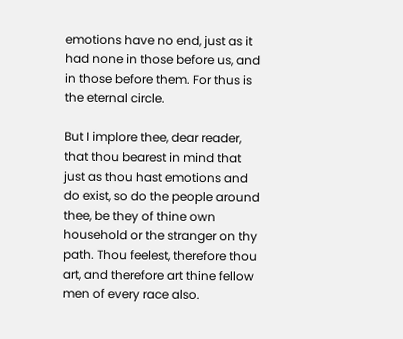emotions have no end, just as it had none in those before us, and in those before them. For thus is the eternal circle.

But I implore thee, dear reader, that thou bearest in mind that just as thou hast emotions and do exist, so do the people around thee, be they of thine own household or the stranger on thy path. Thou feelest, therefore thou art, and therefore art thine fellow men of every race also.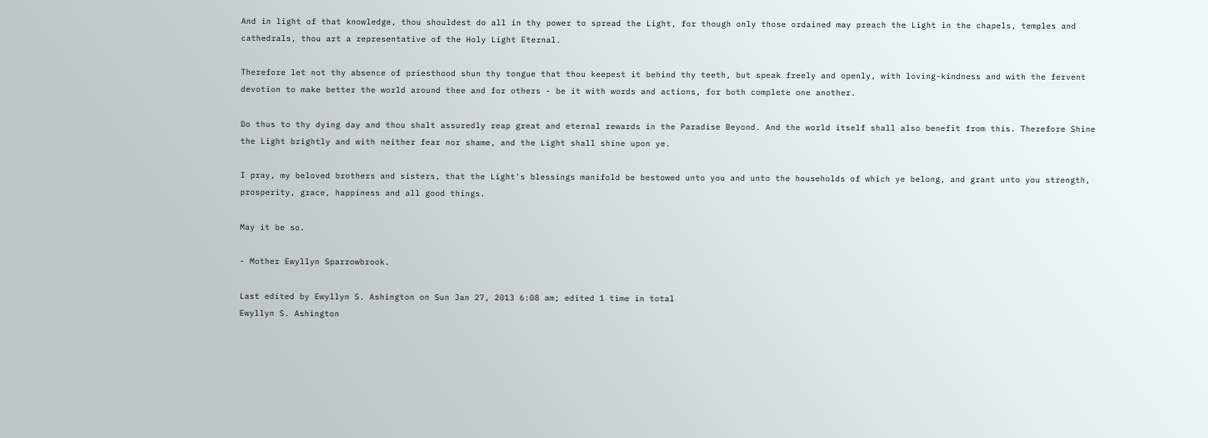And in light of that knowledge, thou shouldest do all in thy power to spread the Light, for though only those ordained may preach the Light in the chapels, temples and cathedrals, thou art a representative of the Holy Light Eternal.

Therefore let not thy absence of priesthood shun thy tongue that thou keepest it behind thy teeth, but speak freely and openly, with loving-kindness and with the fervent devotion to make better the world around thee and for others - be it with words and actions, for both complete one another.

Do thus to thy dying day and thou shalt assuredly reap great and eternal rewards in the Paradise Beyond. And the world itself shall also benefit from this. Therefore Shine the Light brightly and with neither fear nor shame, and the Light shall shine upon ye.

I pray, my beloved brothers and sisters, that the Light's blessings manifold be bestowed unto you and unto the households of which ye belong, and grant unto you strength, prosperity, grace, happiness and all good things.

May it be so.

- Mother Ewyllyn Sparrowbrook.

Last edited by Ewyllyn S. Ashington on Sun Jan 27, 2013 6:08 am; edited 1 time in total
Ewyllyn S. Ashington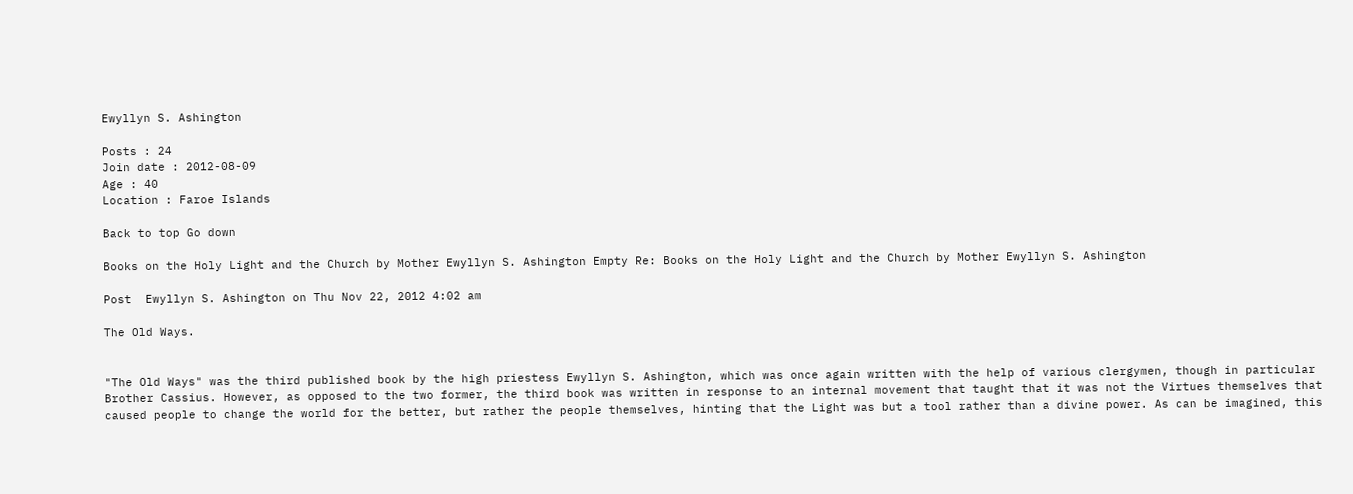Ewyllyn S. Ashington

Posts : 24
Join date : 2012-08-09
Age : 40
Location : Faroe Islands

Back to top Go down

Books on the Holy Light and the Church by Mother Ewyllyn S. Ashington Empty Re: Books on the Holy Light and the Church by Mother Ewyllyn S. Ashington

Post  Ewyllyn S. Ashington on Thu Nov 22, 2012 4:02 am

The Old Ways.


"The Old Ways" was the third published book by the high priestess Ewyllyn S. Ashington, which was once again written with the help of various clergymen, though in particular Brother Cassius. However, as opposed to the two former, the third book was written in response to an internal movement that taught that it was not the Virtues themselves that caused people to change the world for the better, but rather the people themselves, hinting that the Light was but a tool rather than a divine power. As can be imagined, this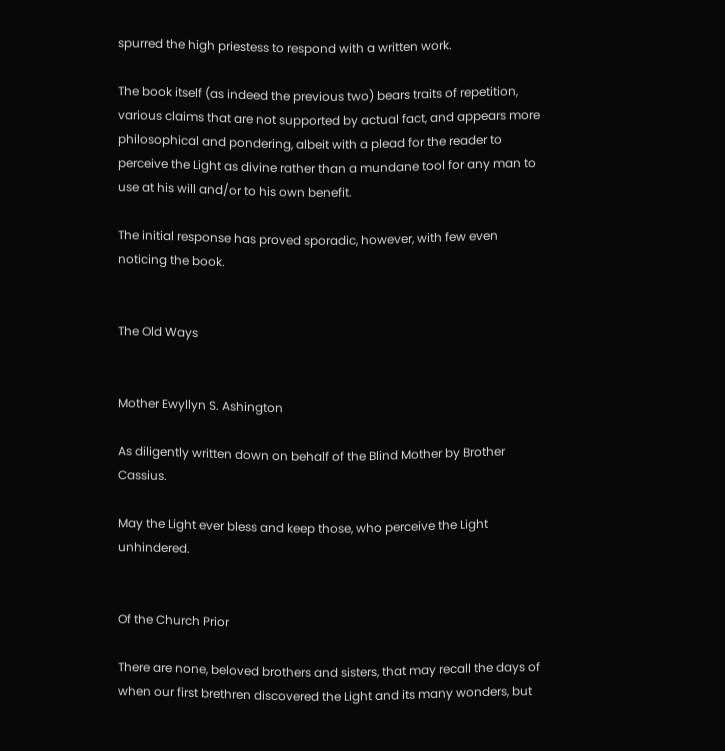spurred the high priestess to respond with a written work.

The book itself (as indeed the previous two) bears traits of repetition, various claims that are not supported by actual fact, and appears more philosophical and pondering, albeit with a plead for the reader to perceive the Light as divine rather than a mundane tool for any man to use at his will and/or to his own benefit.

The initial response has proved sporadic, however, with few even noticing the book.


The Old Ways


Mother Ewyllyn S. Ashington

As diligently written down on behalf of the Blind Mother by Brother Cassius.

May the Light ever bless and keep those, who perceive the Light unhindered.


Of the Church Prior

There are none, beloved brothers and sisters, that may recall the days of when our first brethren discovered the Light and its many wonders, but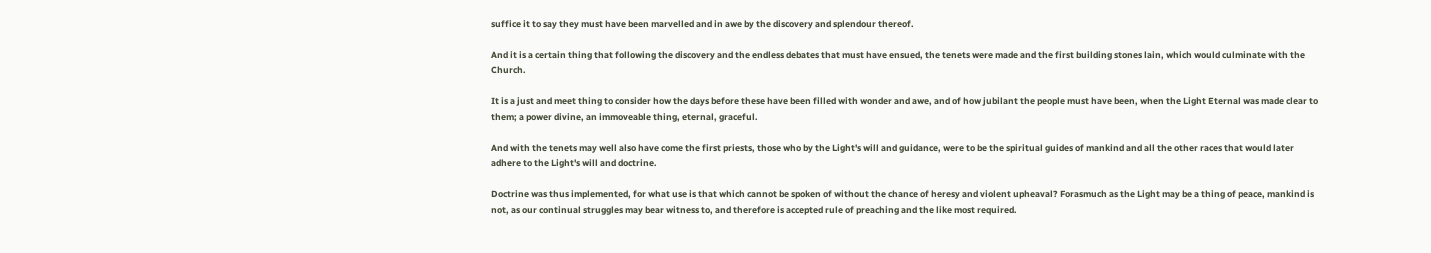suffice it to say they must have been marvelled and in awe by the discovery and splendour thereof.

And it is a certain thing that following the discovery and the endless debates that must have ensued, the tenets were made and the first building stones lain, which would culminate with the Church.

It is a just and meet thing to consider how the days before these have been filled with wonder and awe, and of how jubilant the people must have been, when the Light Eternal was made clear to them; a power divine, an immoveable thing, eternal, graceful.

And with the tenets may well also have come the first priests, those who by the Light's will and guidance, were to be the spiritual guides of mankind and all the other races that would later adhere to the Light's will and doctrine.

Doctrine was thus implemented, for what use is that which cannot be spoken of without the chance of heresy and violent upheaval? Forasmuch as the Light may be a thing of peace, mankind is not, as our continual struggles may bear witness to, and therefore is accepted rule of preaching and the like most required.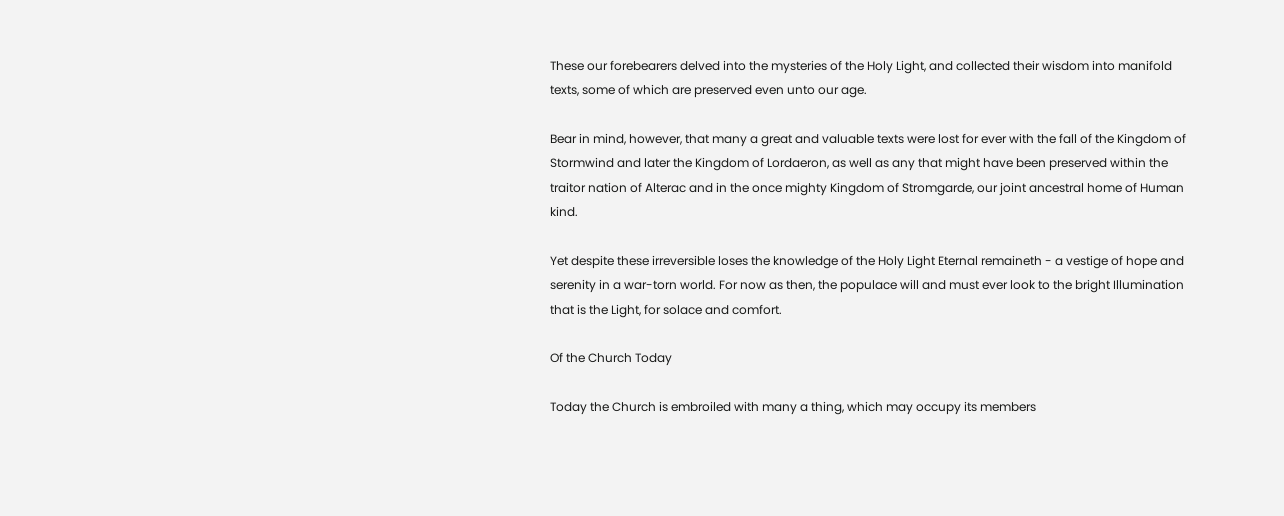These our forebearers delved into the mysteries of the Holy Light, and collected their wisdom into manifold texts, some of which are preserved even unto our age.

Bear in mind, however, that many a great and valuable texts were lost for ever with the fall of the Kingdom of Stormwind and later the Kingdom of Lordaeron, as well as any that might have been preserved within the traitor nation of Alterac and in the once mighty Kingdom of Stromgarde, our joint ancestral home of Human kind.

Yet despite these irreversible loses the knowledge of the Holy Light Eternal remaineth - a vestige of hope and serenity in a war-torn world. For now as then, the populace will and must ever look to the bright Illumination that is the Light, for solace and comfort.

Of the Church Today

Today the Church is embroiled with many a thing, which may occupy its members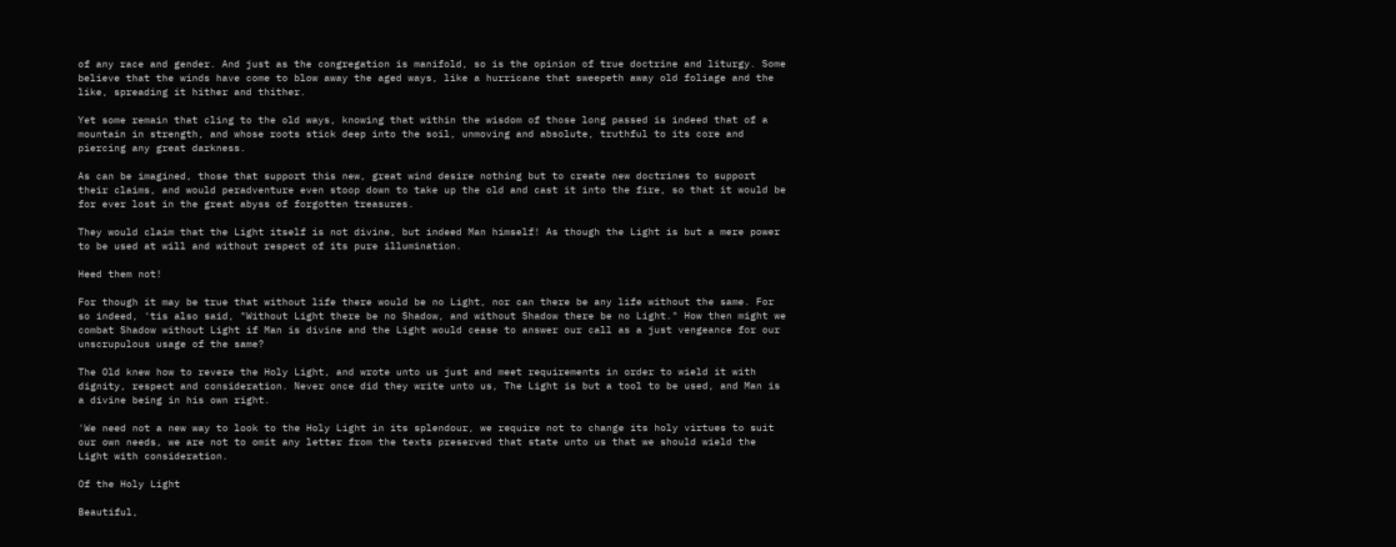of any race and gender. And just as the congregation is manifold, so is the opinion of true doctrine and liturgy. Some believe that the winds have come to blow away the aged ways, like a hurricane that sweepeth away old foliage and the like, spreading it hither and thither.

Yet some remain that cling to the old ways, knowing that within the wisdom of those long passed is indeed that of a mountain in strength, and whose roots stick deep into the soil, unmoving and absolute, truthful to its core and piercing any great darkness.

As can be imagined, those that support this new, great wind desire nothing but to create new doctrines to support their claims, and would peradventure even stoop down to take up the old and cast it into the fire, so that it would be for ever lost in the great abyss of forgotten treasures.

They would claim that the Light itself is not divine, but indeed Man himself! As though the Light is but a mere power to be used at will and without respect of its pure illumination.

Heed them not!

For though it may be true that without life there would be no Light, nor can there be any life without the same. For so indeed, 'tis also said, "Without Light there be no Shadow, and without Shadow there be no Light." How then might we combat Shadow without Light if Man is divine and the Light would cease to answer our call as a just vengeance for our unscrupulous usage of the same?

The Old knew how to revere the Holy Light, and wrote unto us just and meet requirements in order to wield it with dignity, respect and consideration. Never once did they write unto us, The Light is but a tool to be used, and Man is a divine being in his own right.

'We need not a new way to look to the Holy Light in its splendour, we require not to change its holy virtues to suit our own needs, we are not to omit any letter from the texts preserved that state unto us that we should wield the Light with consideration.

Of the Holy Light

Beautiful,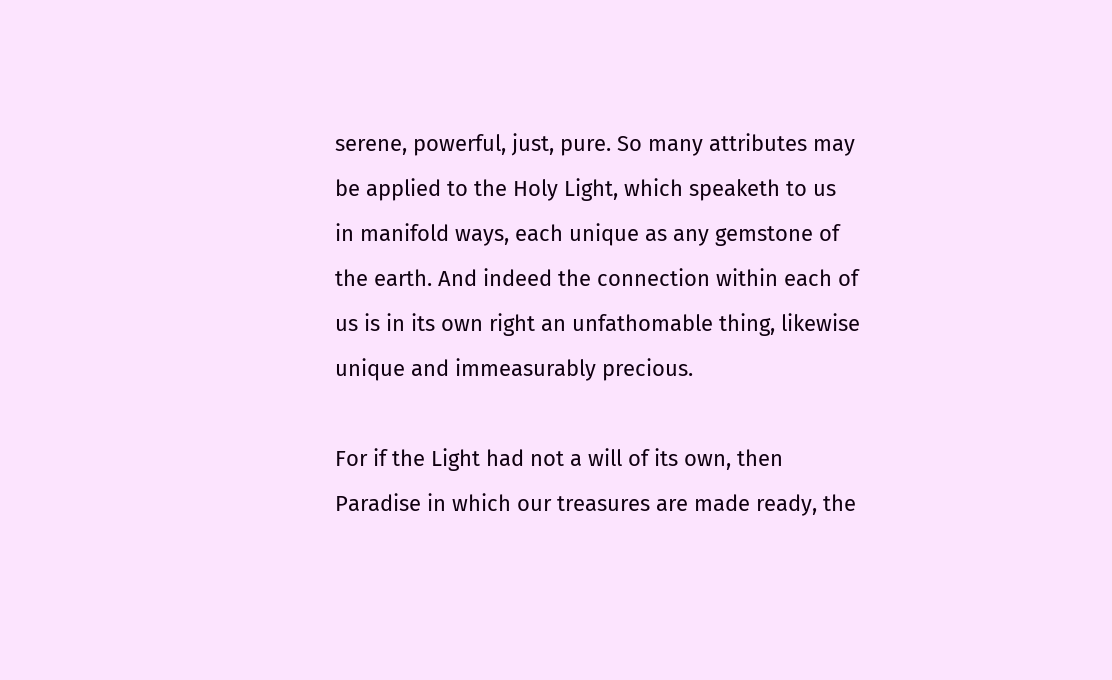serene, powerful, just, pure. So many attributes may be applied to the Holy Light, which speaketh to us in manifold ways, each unique as any gemstone of the earth. And indeed the connection within each of us is in its own right an unfathomable thing, likewise unique and immeasurably precious.

For if the Light had not a will of its own, then Paradise in which our treasures are made ready, the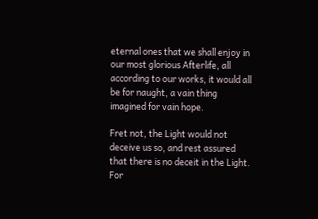eternal ones that we shall enjoy in our most glorious Afterlife, all according to our works, it would all be for naught, a vain thing imagined for vain hope.

Fret not, the Light would not deceive us so, and rest assured that there is no deceit in the Light. For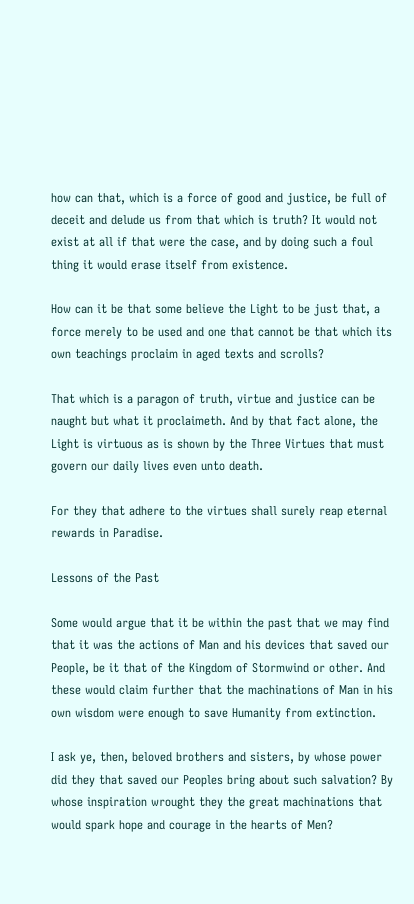how can that, which is a force of good and justice, be full of deceit and delude us from that which is truth? It would not exist at all if that were the case, and by doing such a foul thing it would erase itself from existence.

How can it be that some believe the Light to be just that, a force merely to be used and one that cannot be that which its own teachings proclaim in aged texts and scrolls?

That which is a paragon of truth, virtue and justice can be naught but what it proclaimeth. And by that fact alone, the Light is virtuous as is shown by the Three Virtues that must govern our daily lives even unto death.

For they that adhere to the virtues shall surely reap eternal rewards in Paradise.

Lessons of the Past

Some would argue that it be within the past that we may find that it was the actions of Man and his devices that saved our People, be it that of the Kingdom of Stormwind or other. And these would claim further that the machinations of Man in his own wisdom were enough to save Humanity from extinction.

I ask ye, then, beloved brothers and sisters, by whose power did they that saved our Peoples bring about such salvation? By whose inspiration wrought they the great machinations that would spark hope and courage in the hearts of Men?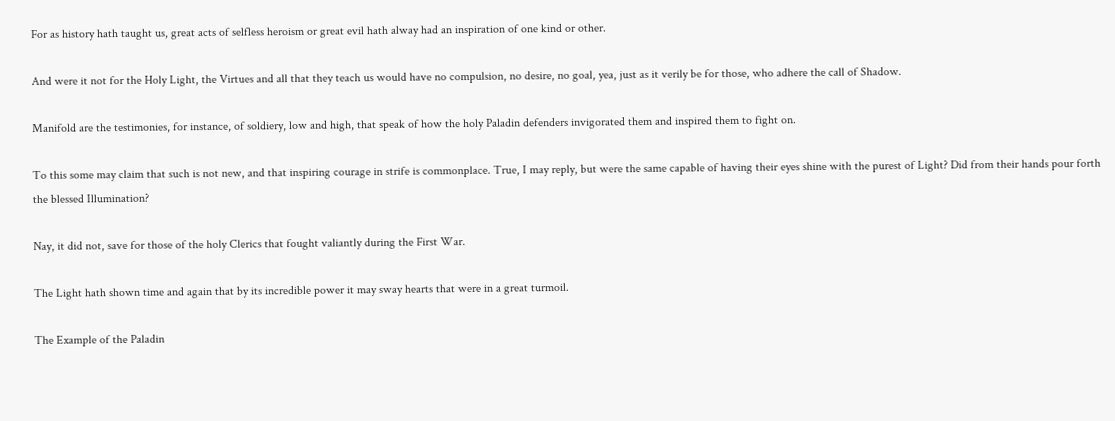For as history hath taught us, great acts of selfless heroism or great evil hath alway had an inspiration of one kind or other.

And were it not for the Holy Light, the Virtues and all that they teach us would have no compulsion, no desire, no goal, yea, just as it verily be for those, who adhere the call of Shadow.

Manifold are the testimonies, for instance, of soldiery, low and high, that speak of how the holy Paladin defenders invigorated them and inspired them to fight on.

To this some may claim that such is not new, and that inspiring courage in strife is commonplace. True, I may reply, but were the same capable of having their eyes shine with the purest of Light? Did from their hands pour forth the blessed Illumination?

Nay, it did not, save for those of the holy Clerics that fought valiantly during the First War.

The Light hath shown time and again that by its incredible power it may sway hearts that were in a great turmoil.

The Example of the Paladin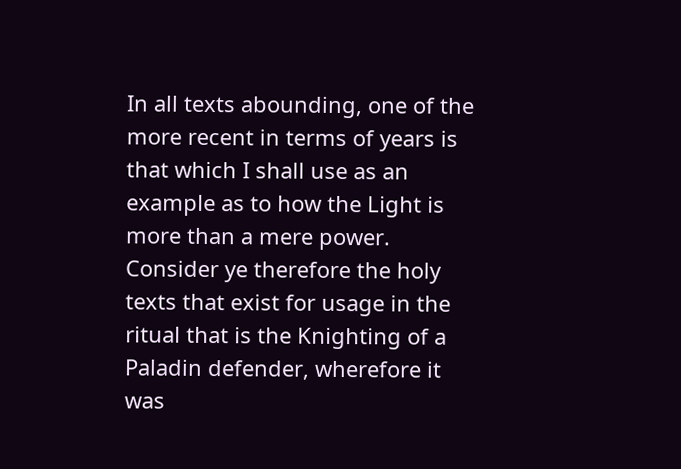In all texts abounding, one of the more recent in terms of years is that which I shall use as an example as to how the Light is more than a mere power. Consider ye therefore the holy texts that exist for usage in the ritual that is the Knighting of a Paladin defender, wherefore it was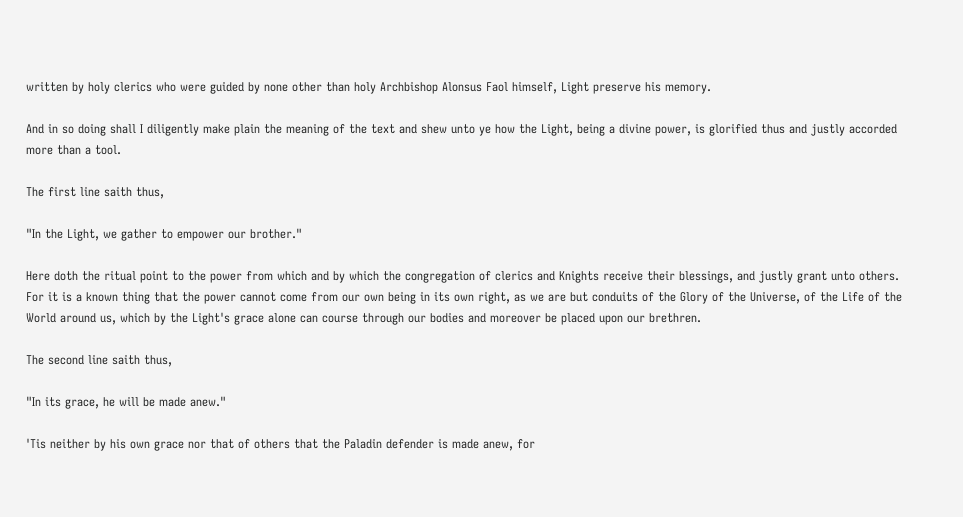written by holy clerics who were guided by none other than holy Archbishop Alonsus Faol himself, Light preserve his memory.

And in so doing shall I diligently make plain the meaning of the text and shew unto ye how the Light, being a divine power, is glorified thus and justly accorded more than a tool.

The first line saith thus,

"In the Light, we gather to empower our brother."

Here doth the ritual point to the power from which and by which the congregation of clerics and Knights receive their blessings, and justly grant unto others. For it is a known thing that the power cannot come from our own being in its own right, as we are but conduits of the Glory of the Universe, of the Life of the World around us, which by the Light's grace alone can course through our bodies and moreover be placed upon our brethren.

The second line saith thus,

"In its grace, he will be made anew."

'Tis neither by his own grace nor that of others that the Paladin defender is made anew, for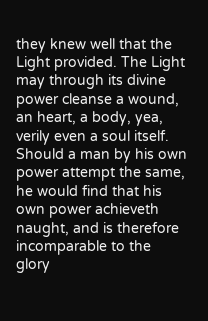they knew well that the Light provided. The Light may through its divine power cleanse a wound, an heart, a body, yea, verily even a soul itself. Should a man by his own power attempt the same, he would find that his own power achieveth naught, and is therefore incomparable to the glory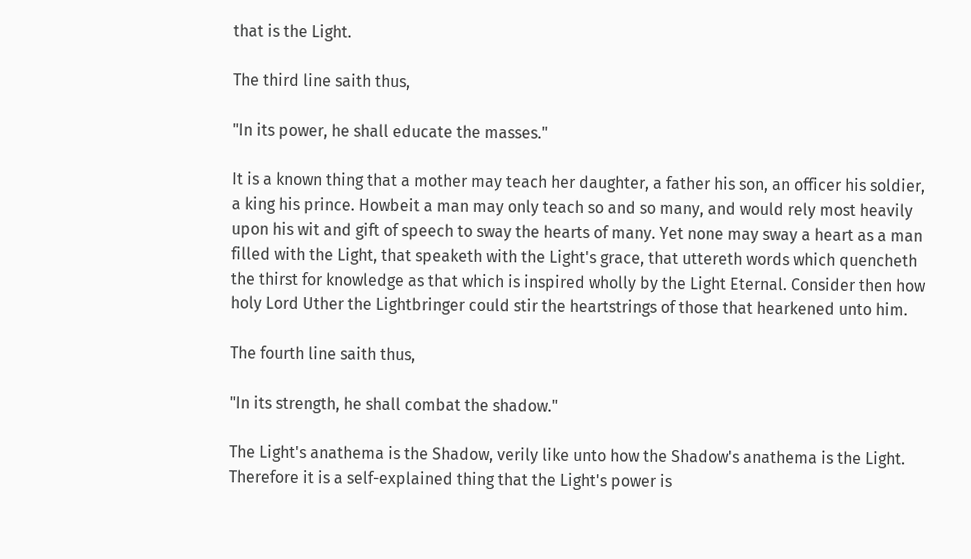that is the Light.

The third line saith thus,

"In its power, he shall educate the masses."

It is a known thing that a mother may teach her daughter, a father his son, an officer his soldier, a king his prince. Howbeit a man may only teach so and so many, and would rely most heavily upon his wit and gift of speech to sway the hearts of many. Yet none may sway a heart as a man filled with the Light, that speaketh with the Light's grace, that uttereth words which quencheth the thirst for knowledge as that which is inspired wholly by the Light Eternal. Consider then how holy Lord Uther the Lightbringer could stir the heartstrings of those that hearkened unto him.

The fourth line saith thus,

"In its strength, he shall combat the shadow."

The Light's anathema is the Shadow, verily like unto how the Shadow's anathema is the Light. Therefore it is a self-explained thing that the Light's power is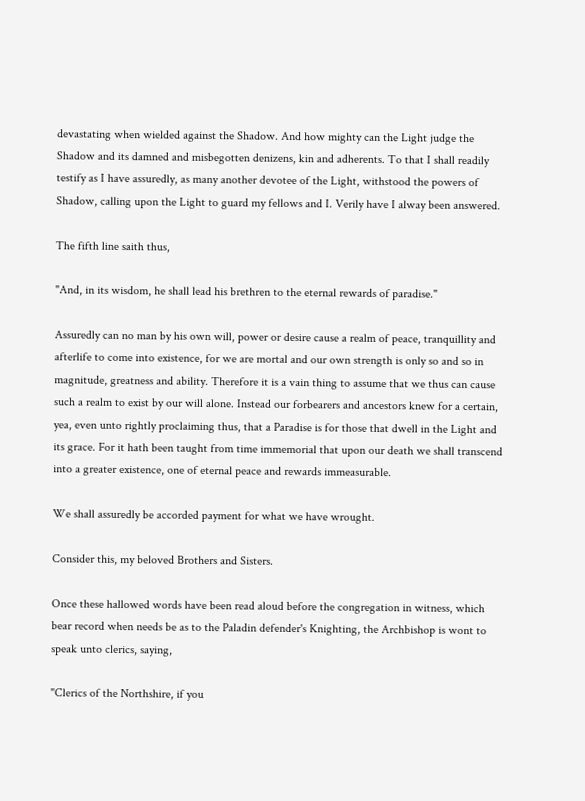devastating when wielded against the Shadow. And how mighty can the Light judge the Shadow and its damned and misbegotten denizens, kin and adherents. To that I shall readily testify as I have assuredly, as many another devotee of the Light, withstood the powers of Shadow, calling upon the Light to guard my fellows and I. Verily have I alway been answered.

The fifth line saith thus,

"And, in its wisdom, he shall lead his brethren to the eternal rewards of paradise."

Assuredly can no man by his own will, power or desire cause a realm of peace, tranquillity and afterlife to come into existence, for we are mortal and our own strength is only so and so in magnitude, greatness and ability. Therefore it is a vain thing to assume that we thus can cause such a realm to exist by our will alone. Instead our forbearers and ancestors knew for a certain, yea, even unto rightly proclaiming thus, that a Paradise is for those that dwell in the Light and its grace. For it hath been taught from time immemorial that upon our death we shall transcend into a greater existence, one of eternal peace and rewards immeasurable.

We shall assuredly be accorded payment for what we have wrought.

Consider this, my beloved Brothers and Sisters.

Once these hallowed words have been read aloud before the congregation in witness, which bear record when needs be as to the Paladin defender's Knighting, the Archbishop is wont to speak unto clerics, saying,

"Clerics of the Northshire, if you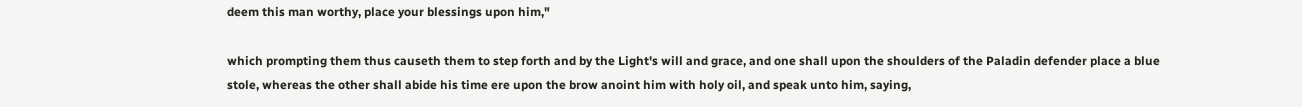deem this man worthy, place your blessings upon him,"

which prompting them thus causeth them to step forth and by the Light's will and grace, and one shall upon the shoulders of the Paladin defender place a blue stole, whereas the other shall abide his time ere upon the brow anoint him with holy oil, and speak unto him, saying,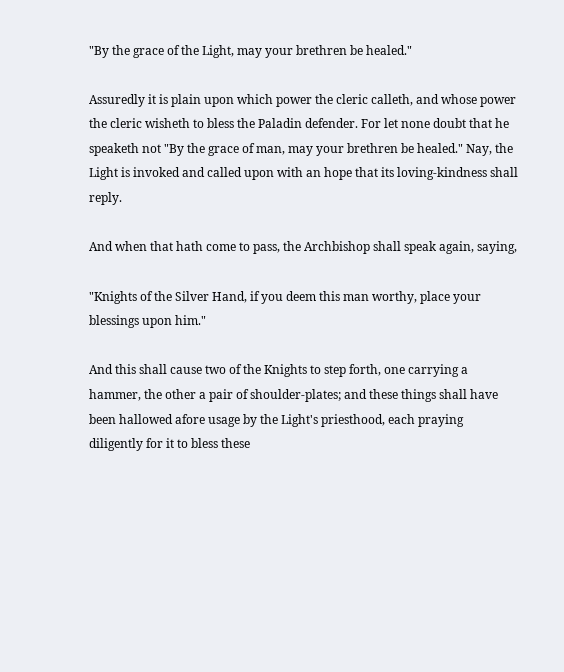"By the grace of the Light, may your brethren be healed."

Assuredly it is plain upon which power the cleric calleth, and whose power the cleric wisheth to bless the Paladin defender. For let none doubt that he speaketh not "By the grace of man, may your brethren be healed." Nay, the Light is invoked and called upon with an hope that its loving-kindness shall reply.

And when that hath come to pass, the Archbishop shall speak again, saying,

"Knights of the Silver Hand, if you deem this man worthy, place your blessings upon him."

And this shall cause two of the Knights to step forth, one carrying a hammer, the other a pair of shoulder-plates; and these things shall have been hallowed afore usage by the Light's priesthood, each praying diligently for it to bless these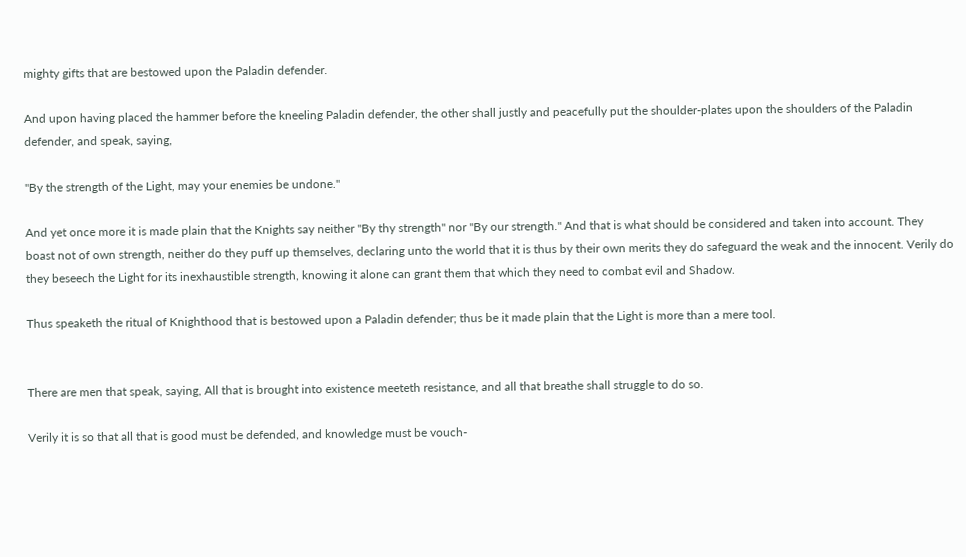mighty gifts that are bestowed upon the Paladin defender.

And upon having placed the hammer before the kneeling Paladin defender, the other shall justly and peacefully put the shoulder-plates upon the shoulders of the Paladin defender, and speak, saying,

"By the strength of the Light, may your enemies be undone."

And yet once more it is made plain that the Knights say neither "By thy strength" nor "By our strength." And that is what should be considered and taken into account. They boast not of own strength, neither do they puff up themselves, declaring unto the world that it is thus by their own merits they do safeguard the weak and the innocent. Verily do they beseech the Light for its inexhaustible strength, knowing it alone can grant them that which they need to combat evil and Shadow.

Thus speaketh the ritual of Knighthood that is bestowed upon a Paladin defender; thus be it made plain that the Light is more than a mere tool.


There are men that speak, saying, All that is brought into existence meeteth resistance, and all that breathe shall struggle to do so.

Verily it is so that all that is good must be defended, and knowledge must be vouch-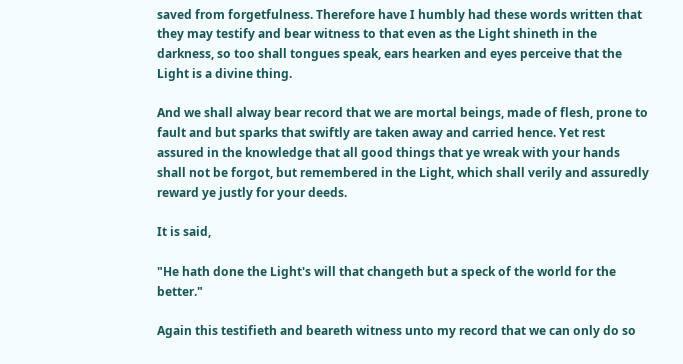saved from forgetfulness. Therefore have I humbly had these words written that they may testify and bear witness to that even as the Light shineth in the darkness, so too shall tongues speak, ears hearken and eyes perceive that the Light is a divine thing.

And we shall alway bear record that we are mortal beings, made of flesh, prone to fault and but sparks that swiftly are taken away and carried hence. Yet rest assured in the knowledge that all good things that ye wreak with your hands shall not be forgot, but remembered in the Light, which shall verily and assuredly reward ye justly for your deeds.

It is said,

"He hath done the Light's will that changeth but a speck of the world for the better."

Again this testifieth and beareth witness unto my record that we can only do so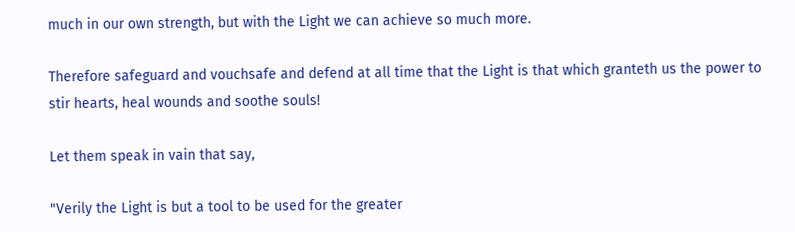much in our own strength, but with the Light we can achieve so much more.

Therefore safeguard and vouchsafe and defend at all time that the Light is that which granteth us the power to stir hearts, heal wounds and soothe souls!

Let them speak in vain that say,

"Verily the Light is but a tool to be used for the greater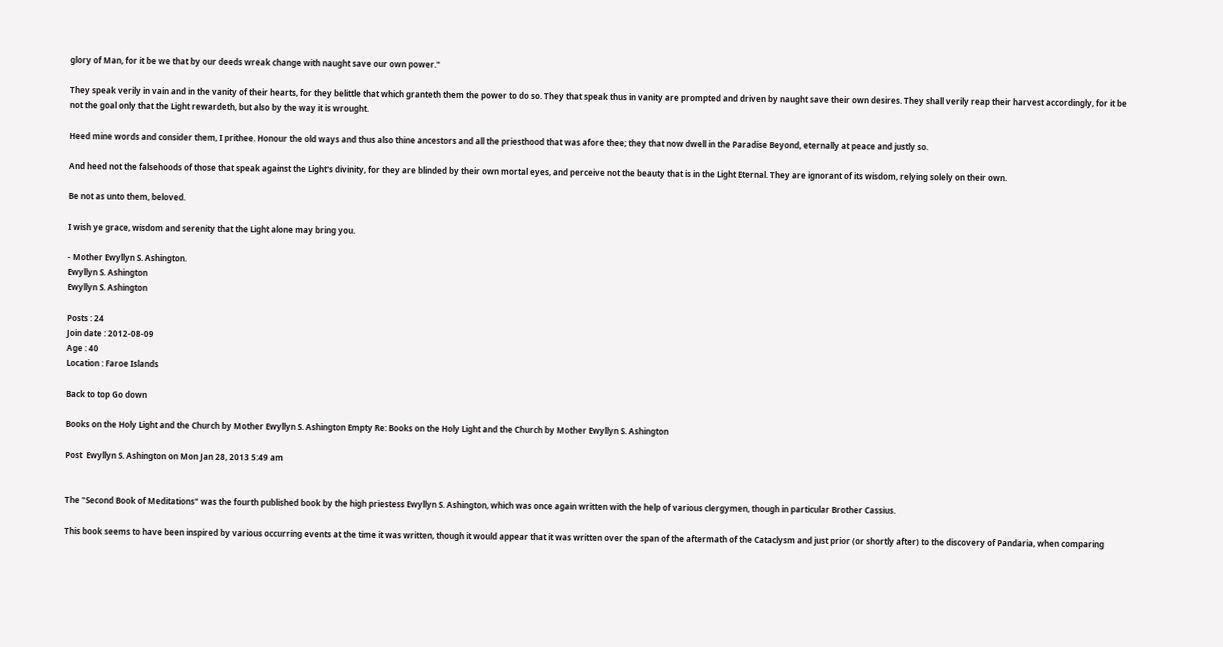glory of Man, for it be we that by our deeds wreak change with naught save our own power."

They speak verily in vain and in the vanity of their hearts, for they belittle that which granteth them the power to do so. They that speak thus in vanity are prompted and driven by naught save their own desires. They shall verily reap their harvest accordingly, for it be not the goal only that the Light rewardeth, but also by the way it is wrought.

Heed mine words and consider them, I prithee. Honour the old ways and thus also thine ancestors and all the priesthood that was afore thee; they that now dwell in the Paradise Beyond, eternally at peace and justly so.

And heed not the falsehoods of those that speak against the Light's divinity, for they are blinded by their own mortal eyes, and perceive not the beauty that is in the Light Eternal. They are ignorant of its wisdom, relying solely on their own.

Be not as unto them, beloved.

I wish ye grace, wisdom and serenity that the Light alone may bring you.

- Mother Ewyllyn S. Ashington.
Ewyllyn S. Ashington
Ewyllyn S. Ashington

Posts : 24
Join date : 2012-08-09
Age : 40
Location : Faroe Islands

Back to top Go down

Books on the Holy Light and the Church by Mother Ewyllyn S. Ashington Empty Re: Books on the Holy Light and the Church by Mother Ewyllyn S. Ashington

Post  Ewyllyn S. Ashington on Mon Jan 28, 2013 5:49 am


The "Second Book of Meditations" was the fourth published book by the high priestess Ewyllyn S. Ashington, which was once again written with the help of various clergymen, though in particular Brother Cassius.

This book seems to have been inspired by various occurring events at the time it was written, though it would appear that it was written over the span of the aftermath of the Cataclysm and just prior (or shortly after) to the discovery of Pandaria, when comparing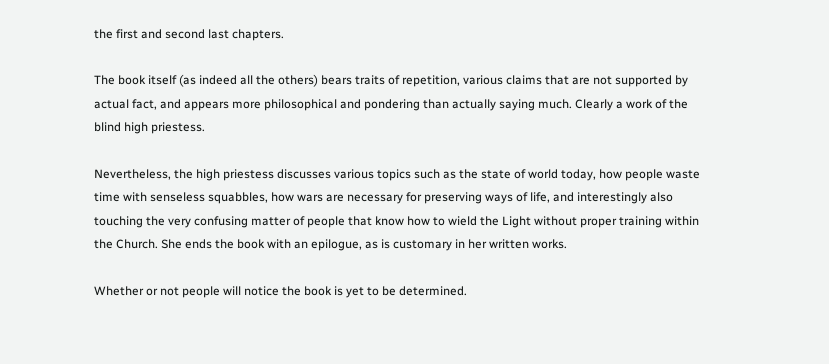the first and second last chapters.

The book itself (as indeed all the others) bears traits of repetition, various claims that are not supported by actual fact, and appears more philosophical and pondering than actually saying much. Clearly a work of the blind high priestess.

Nevertheless, the high priestess discusses various topics such as the state of world today, how people waste time with senseless squabbles, how wars are necessary for preserving ways of life, and interestingly also touching the very confusing matter of people that know how to wield the Light without proper training within the Church. She ends the book with an epilogue, as is customary in her written works.

Whether or not people will notice the book is yet to be determined.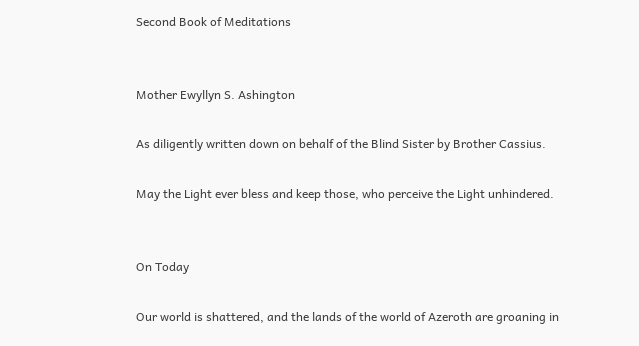Second Book of Meditations


Mother Ewyllyn S. Ashington

As diligently written down on behalf of the Blind Sister by Brother Cassius.

May the Light ever bless and keep those, who perceive the Light unhindered.


On Today

Our world is shattered, and the lands of the world of Azeroth are groaning in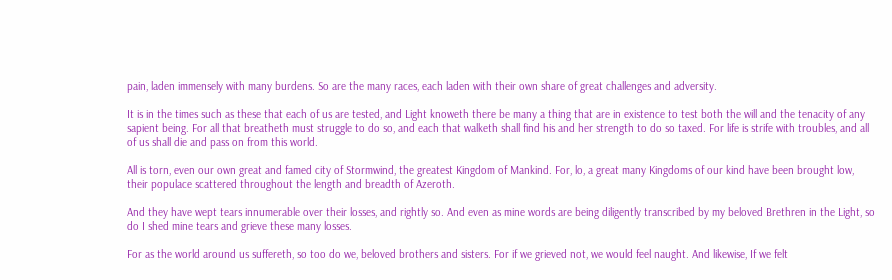pain, laden immensely with many burdens. So are the many races, each laden with their own share of great challenges and adversity.

It is in the times such as these that each of us are tested, and Light knoweth there be many a thing that are in existence to test both the will and the tenacity of any sapient being. For all that breatheth must struggle to do so, and each that walketh shall find his and her strength to do so taxed. For life is strife with troubles, and all of us shall die and pass on from this world.

All is torn, even our own great and famed city of Stormwind, the greatest Kingdom of Mankind. For, lo, a great many Kingdoms of our kind have been brought low, their populace scattered throughout the length and breadth of Azeroth.

And they have wept tears innumerable over their losses, and rightly so. And even as mine words are being diligently transcribed by my beloved Brethren in the Light, so do I shed mine tears and grieve these many losses.

For as the world around us suffereth, so too do we, beloved brothers and sisters. For if we grieved not, we would feel naught. And likewise, If we felt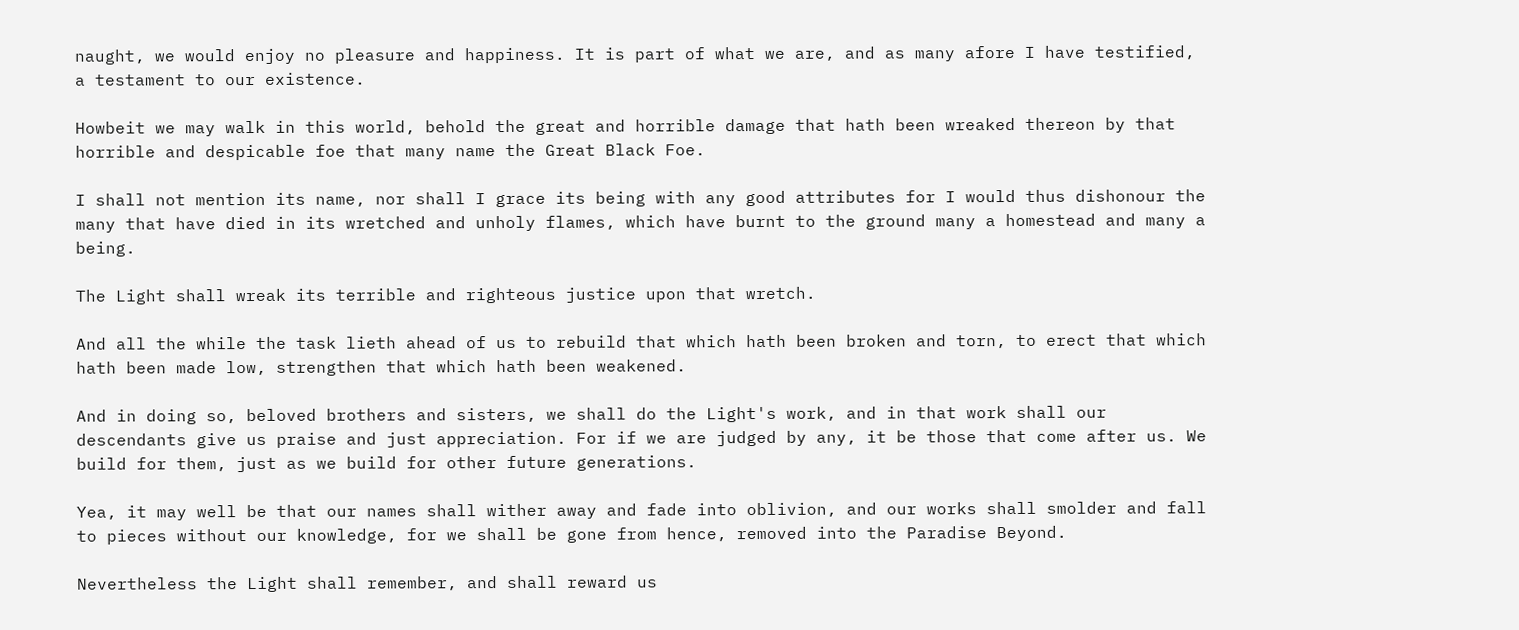naught, we would enjoy no pleasure and happiness. It is part of what we are, and as many afore I have testified, a testament to our existence.

Howbeit we may walk in this world, behold the great and horrible damage that hath been wreaked thereon by that horrible and despicable foe that many name the Great Black Foe.

I shall not mention its name, nor shall I grace its being with any good attributes for I would thus dishonour the many that have died in its wretched and unholy flames, which have burnt to the ground many a homestead and many a being.

The Light shall wreak its terrible and righteous justice upon that wretch.

And all the while the task lieth ahead of us to rebuild that which hath been broken and torn, to erect that which hath been made low, strengthen that which hath been weakened.

And in doing so, beloved brothers and sisters, we shall do the Light's work, and in that work shall our descendants give us praise and just appreciation. For if we are judged by any, it be those that come after us. We build for them, just as we build for other future generations.

Yea, it may well be that our names shall wither away and fade into oblivion, and our works shall smolder and fall to pieces without our knowledge, for we shall be gone from hence, removed into the Paradise Beyond.

Nevertheless the Light shall remember, and shall reward us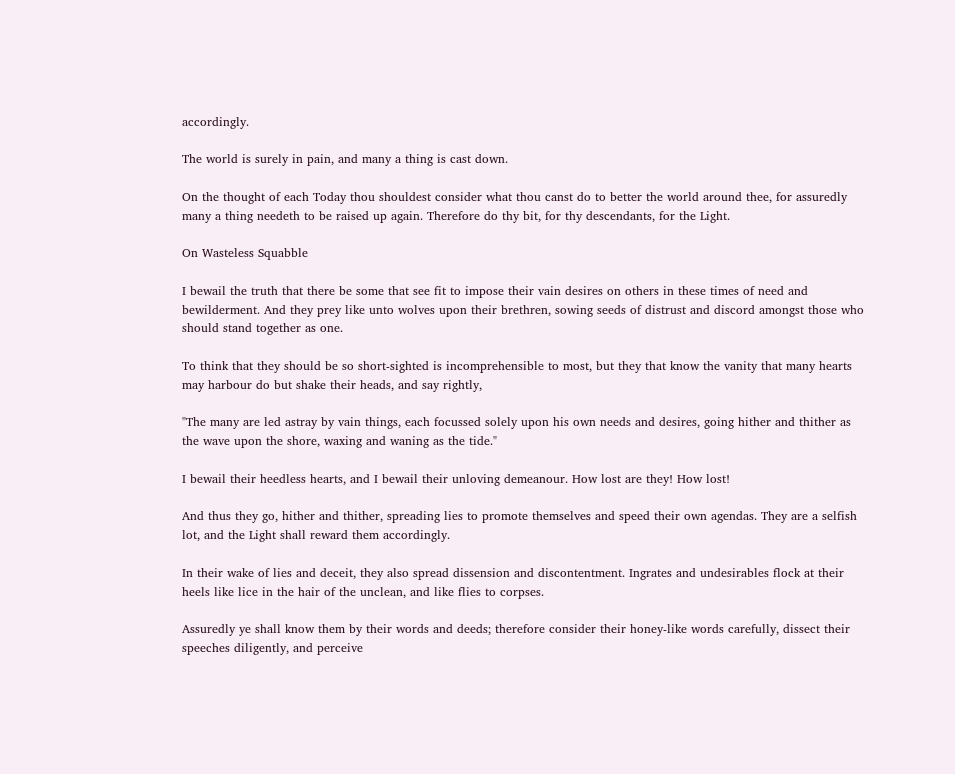accordingly.

The world is surely in pain, and many a thing is cast down.

On the thought of each Today thou shouldest consider what thou canst do to better the world around thee, for assuredly many a thing needeth to be raised up again. Therefore do thy bit, for thy descendants, for the Light.

On Wasteless Squabble

I bewail the truth that there be some that see fit to impose their vain desires on others in these times of need and bewilderment. And they prey like unto wolves upon their brethren, sowing seeds of distrust and discord amongst those who should stand together as one.

To think that they should be so short-sighted is incomprehensible to most, but they that know the vanity that many hearts may harbour do but shake their heads, and say rightly,

"The many are led astray by vain things, each focussed solely upon his own needs and desires, going hither and thither as the wave upon the shore, waxing and waning as the tide."

I bewail their heedless hearts, and I bewail their unloving demeanour. How lost are they! How lost!

And thus they go, hither and thither, spreading lies to promote themselves and speed their own agendas. They are a selfish lot, and the Light shall reward them accordingly.

In their wake of lies and deceit, they also spread dissension and discontentment. Ingrates and undesirables flock at their heels like lice in the hair of the unclean, and like flies to corpses.

Assuredly ye shall know them by their words and deeds; therefore consider their honey-like words carefully, dissect their speeches diligently, and perceive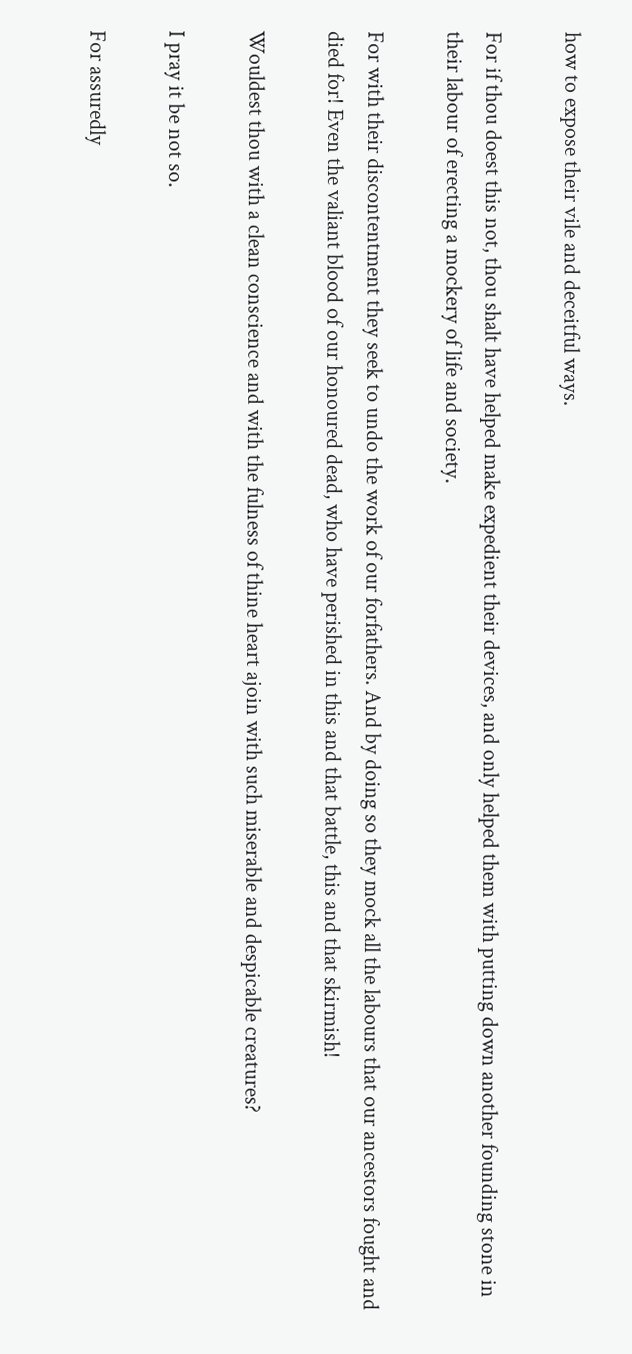how to expose their vile and deceitful ways.

For if thou doest this not, thou shalt have helped make expedient their devices, and only helped them with putting down another founding stone in their labour of erecting a mockery of life and society.

For with their discontentment they seek to undo the work of our forfathers. And by doing so they mock all the labours that our ancestors fought and died for! Even the valiant blood of our honoured dead, who have perished in this and that battle, this and that skirmish!

Wouldest thou with a clean conscience and with the fulness of thine heart ajoin with such miserable and despicable creatures?

I pray it be not so.

For assuredly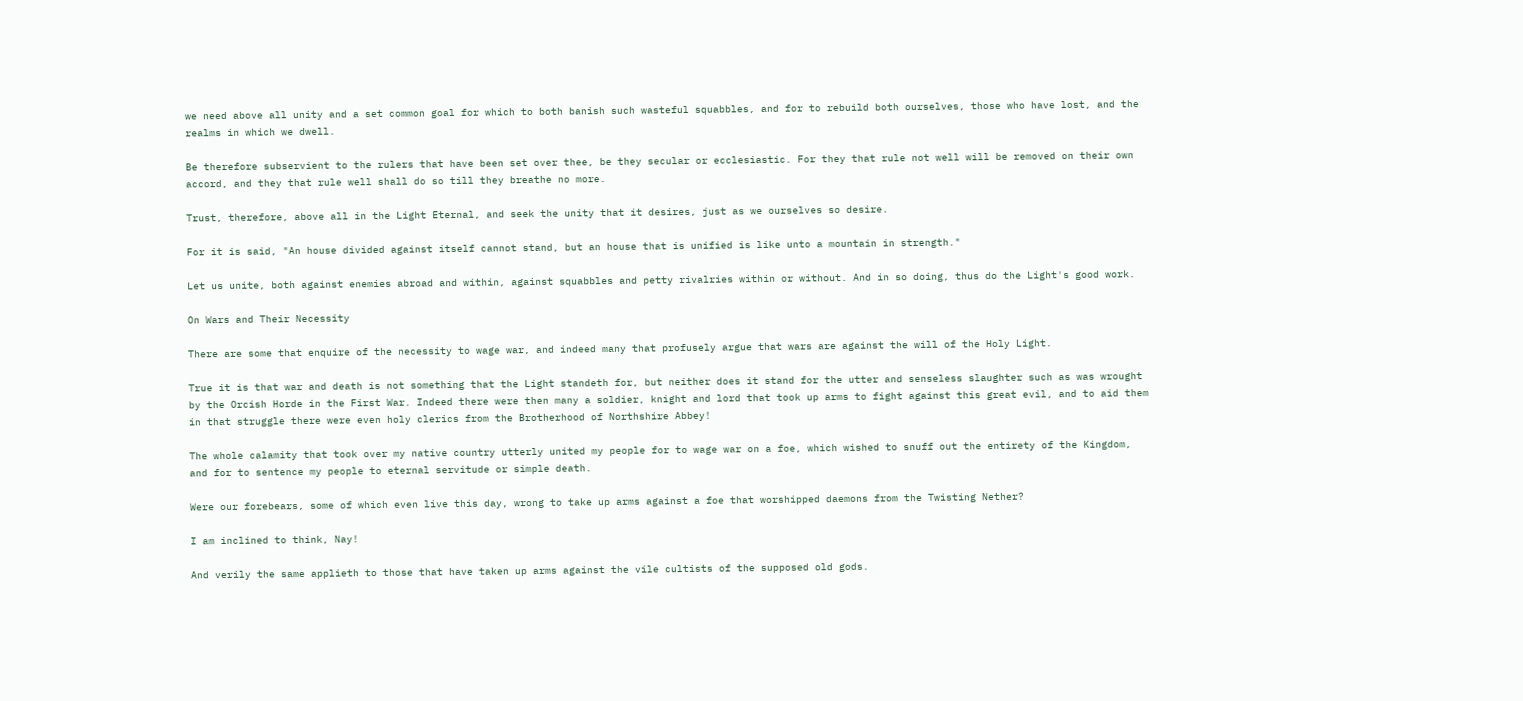we need above all unity and a set common goal for which to both banish such wasteful squabbles, and for to rebuild both ourselves, those who have lost, and the realms in which we dwell.

Be therefore subservient to the rulers that have been set over thee, be they secular or ecclesiastic. For they that rule not well will be removed on their own accord, and they that rule well shall do so till they breathe no more.

Trust, therefore, above all in the Light Eternal, and seek the unity that it desires, just as we ourselves so desire.

For it is said, "An house divided against itself cannot stand, but an house that is unified is like unto a mountain in strength."

Let us unite, both against enemies abroad and within, against squabbles and petty rivalries within or without. And in so doing, thus do the Light's good work.

On Wars and Their Necessity

There are some that enquire of the necessity to wage war, and indeed many that profusely argue that wars are against the will of the Holy Light.

True it is that war and death is not something that the Light standeth for, but neither does it stand for the utter and senseless slaughter such as was wrought by the Orcish Horde in the First War. Indeed there were then many a soldier, knight and lord that took up arms to fight against this great evil, and to aid them in that struggle there were even holy clerics from the Brotherhood of Northshire Abbey!

The whole calamity that took over my native country utterly united my people for to wage war on a foe, which wished to snuff out the entirety of the Kingdom, and for to sentence my people to eternal servitude or simple death.

Were our forebears, some of which even live this day, wrong to take up arms against a foe that worshipped daemons from the Twisting Nether?

I am inclined to think, Nay!

And verily the same applieth to those that have taken up arms against the vile cultists of the supposed old gods.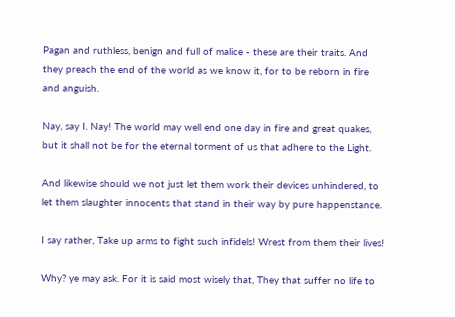Pagan and ruthless, benign and full of malice - these are their traits. And they preach the end of the world as we know it, for to be reborn in fire and anguish.

Nay, say I. Nay! The world may well end one day in fire and great quakes, but it shall not be for the eternal torment of us that adhere to the Light.

And likewise should we not just let them work their devices unhindered, to let them slaughter innocents that stand in their way by pure happenstance.

I say rather, Take up arms to fight such infidels! Wrest from them their lives!

Why? ye may ask. For it is said most wisely that, They that suffer no life to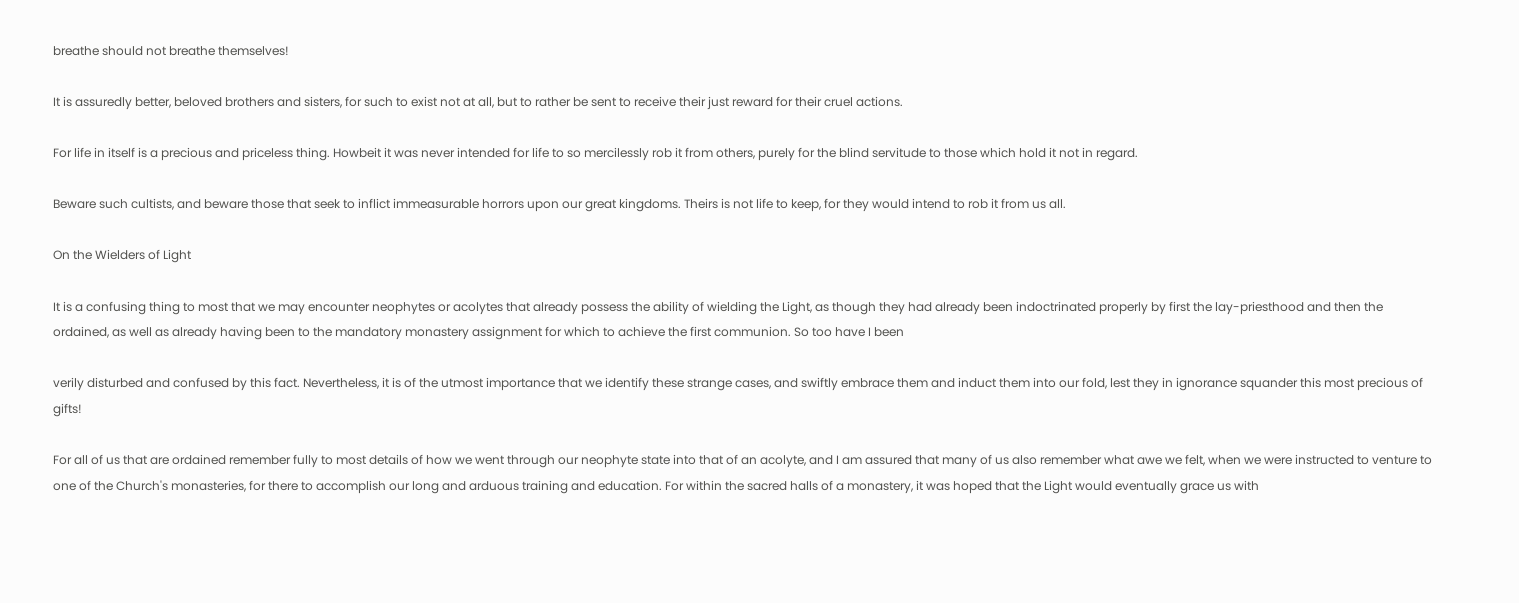breathe should not breathe themselves!

It is assuredly better, beloved brothers and sisters, for such to exist not at all, but to rather be sent to receive their just reward for their cruel actions.

For life in itself is a precious and priceless thing. Howbeit it was never intended for life to so mercilessly rob it from others, purely for the blind servitude to those which hold it not in regard.

Beware such cultists, and beware those that seek to inflict immeasurable horrors upon our great kingdoms. Theirs is not life to keep, for they would intend to rob it from us all.

On the Wielders of Light

It is a confusing thing to most that we may encounter neophytes or acolytes that already possess the ability of wielding the Light, as though they had already been indoctrinated properly by first the lay-priesthood and then the ordained, as well as already having been to the mandatory monastery assignment for which to achieve the first communion. So too have I been

verily disturbed and confused by this fact. Nevertheless, it is of the utmost importance that we identify these strange cases, and swiftly embrace them and induct them into our fold, lest they in ignorance squander this most precious of gifts!

For all of us that are ordained remember fully to most details of how we went through our neophyte state into that of an acolyte, and I am assured that many of us also remember what awe we felt, when we were instructed to venture to one of the Church's monasteries, for there to accomplish our long and arduous training and education. For within the sacred halls of a monastery, it was hoped that the Light would eventually grace us with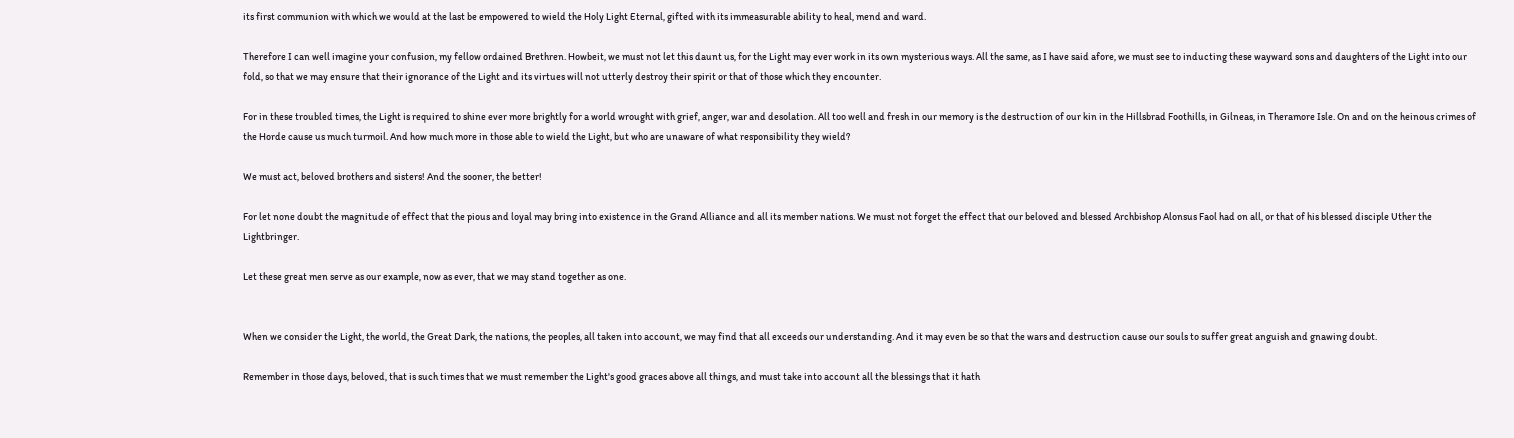its first communion with which we would at the last be empowered to wield the Holy Light Eternal, gifted with its immeasurable ability to heal, mend and ward.

Therefore I can well imagine your confusion, my fellow ordained Brethren. Howbeit, we must not let this daunt us, for the Light may ever work in its own mysterious ways. All the same, as I have said afore, we must see to inducting these wayward sons and daughters of the Light into our fold, so that we may ensure that their ignorance of the Light and its virtues will not utterly destroy their spirit or that of those which they encounter.

For in these troubled times, the Light is required to shine ever more brightly for a world wrought with grief, anger, war and desolation. All too well and fresh in our memory is the destruction of our kin in the Hillsbrad Foothills, in Gilneas, in Theramore Isle. On and on the heinous crimes of the Horde cause us much turmoil. And how much more in those able to wield the Light, but who are unaware of what responsibility they wield?

We must act, beloved brothers and sisters! And the sooner, the better!

For let none doubt the magnitude of effect that the pious and loyal may bring into existence in the Grand Alliance and all its member nations. We must not forget the effect that our beloved and blessed Archbishop Alonsus Faol had on all, or that of his blessed disciple Uther the Lightbringer.

Let these great men serve as our example, now as ever, that we may stand together as one.


When we consider the Light, the world, the Great Dark, the nations, the peoples, all taken into account, we may find that all exceeds our understanding. And it may even be so that the wars and destruction cause our souls to suffer great anguish and gnawing doubt.

Remember in those days, beloved, that is such times that we must remember the Light's good graces above all things, and must take into account all the blessings that it hath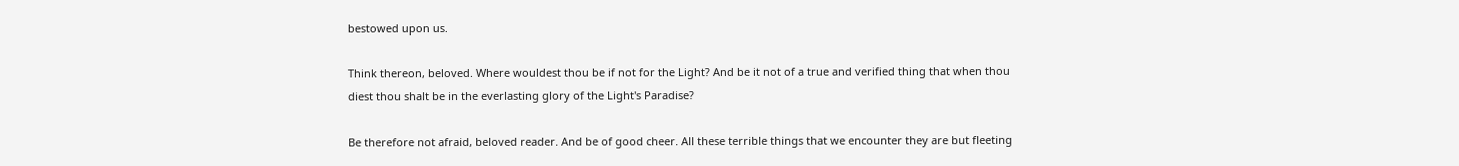bestowed upon us.

Think thereon, beloved. Where wouldest thou be if not for the Light? And be it not of a true and verified thing that when thou diest thou shalt be in the everlasting glory of the Light's Paradise?

Be therefore not afraid, beloved reader. And be of good cheer. All these terrible things that we encounter they are but fleeting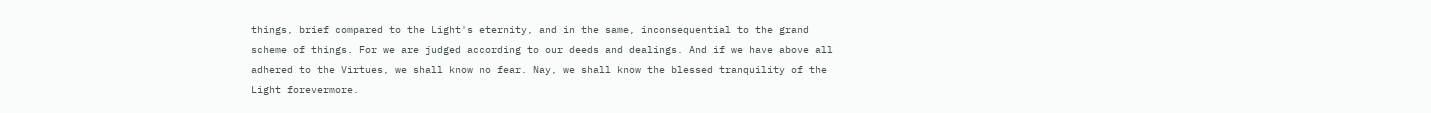things, brief compared to the Light's eternity, and in the same, inconsequential to the grand scheme of things. For we are judged according to our deeds and dealings. And if we have above all adhered to the Virtues, we shall know no fear. Nay, we shall know the blessed tranquility of the Light forevermore.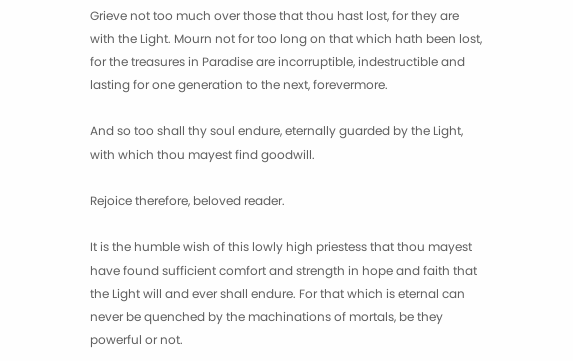Grieve not too much over those that thou hast lost, for they are with the Light. Mourn not for too long on that which hath been lost, for the treasures in Paradise are incorruptible, indestructible and lasting for one generation to the next, forevermore.

And so too shall thy soul endure, eternally guarded by the Light, with which thou mayest find goodwill.

Rejoice therefore, beloved reader.

It is the humble wish of this lowly high priestess that thou mayest have found sufficient comfort and strength in hope and faith that the Light will and ever shall endure. For that which is eternal can never be quenched by the machinations of mortals, be they powerful or not.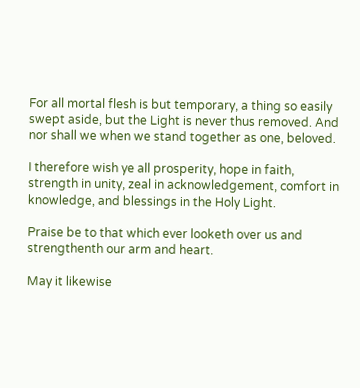For all mortal flesh is but temporary, a thing so easily swept aside, but the Light is never thus removed. And nor shall we when we stand together as one, beloved.

I therefore wish ye all prosperity, hope in faith, strength in unity, zeal in acknowledgement, comfort in knowledge, and blessings in the Holy Light.

Praise be to that which ever looketh over us and strengthenth our arm and heart.

May it likewise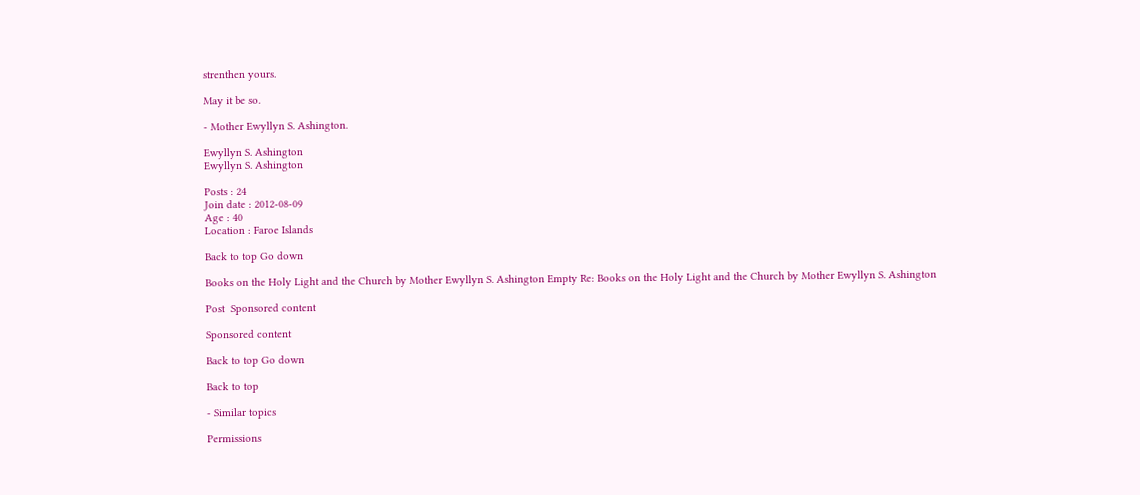strenthen yours.

May it be so.

- Mother Ewyllyn S. Ashington.

Ewyllyn S. Ashington
Ewyllyn S. Ashington

Posts : 24
Join date : 2012-08-09
Age : 40
Location : Faroe Islands

Back to top Go down

Books on the Holy Light and the Church by Mother Ewyllyn S. Ashington Empty Re: Books on the Holy Light and the Church by Mother Ewyllyn S. Ashington

Post  Sponsored content

Sponsored content

Back to top Go down

Back to top

- Similar topics

Permissions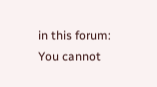in this forum:
You cannot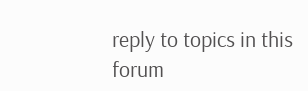reply to topics in this forum